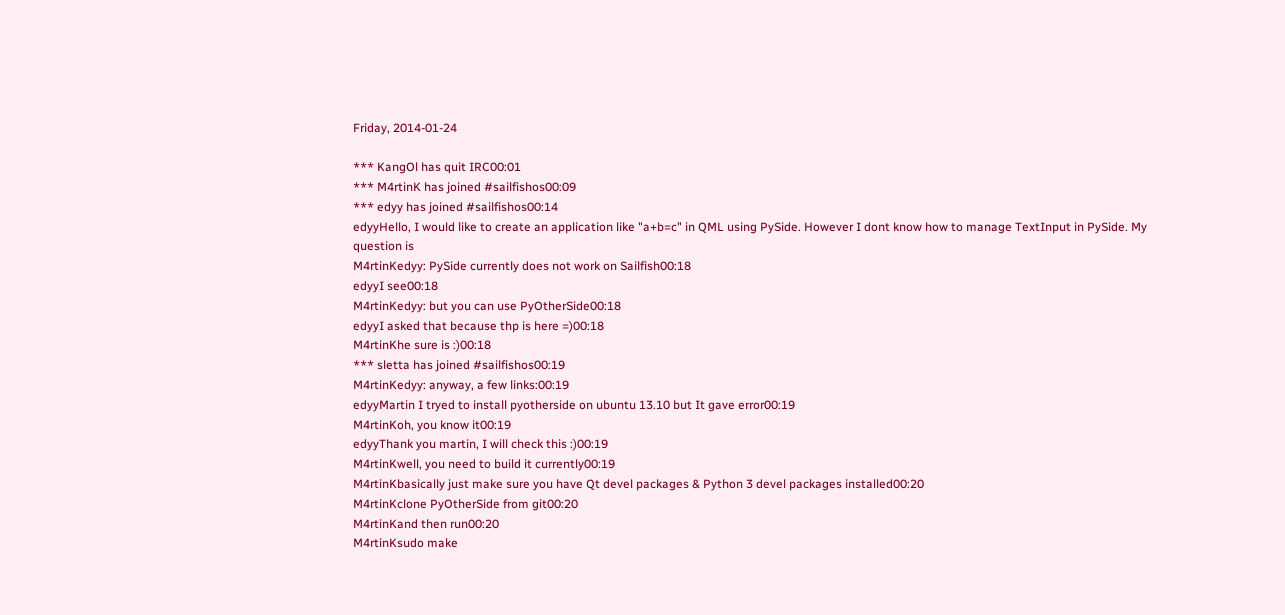Friday, 2014-01-24

*** KangOl has quit IRC00:01
*** M4rtinK has joined #sailfishos00:09
*** edyy has joined #sailfishos00:14
edyyHello, I would like to create an application like "a+b=c" in QML using PySide. However I dont know how to manage TextInput in PySide. My question is
M4rtinKedyy: PySide currently does not work on Sailfish00:18
edyyI see00:18
M4rtinKedyy: but you can use PyOtherSide00:18
edyyI asked that because thp is here =)00:18
M4rtinKhe sure is :)00:18
*** sletta has joined #sailfishos00:19
M4rtinKedyy: anyway, a few links:00:19
edyyMartin I tryed to install pyotherside on ubuntu 13.10 but It gave error00:19
M4rtinKoh, you know it00:19
edyyThank you martin, I will check this :)00:19
M4rtinKwell, you need to build it currently00:19
M4rtinKbasically just make sure you have Qt devel packages & Python 3 devel packages installed00:20
M4rtinKclone PyOtherSide from git00:20
M4rtinKand then run00:20
M4rtinKsudo make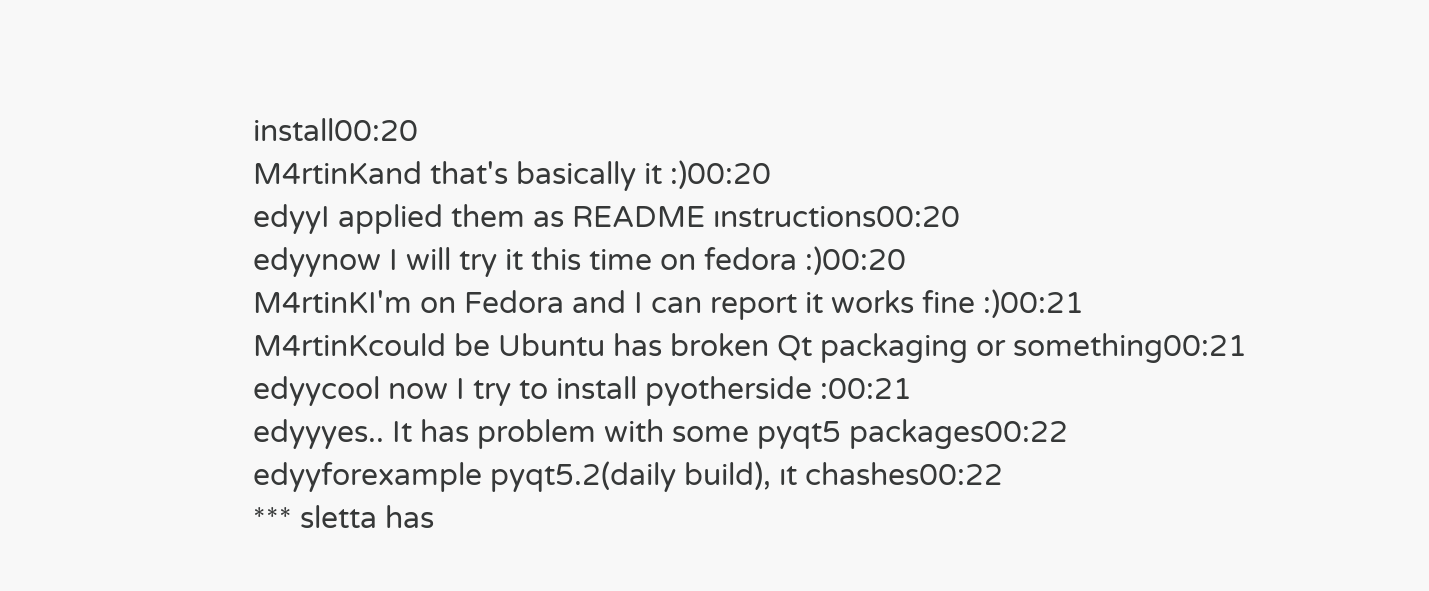install00:20
M4rtinKand that's basically it :)00:20
edyyI applied them as README ınstructions00:20
edyynow I will try it this time on fedora :)00:20
M4rtinKI'm on Fedora and I can report it works fine :)00:21
M4rtinKcould be Ubuntu has broken Qt packaging or something00:21
edyycool now I try to install pyotherside :00:21
edyyyes.. It has problem with some pyqt5 packages00:22
edyyforexample pyqt5.2(daily build), ıt chashes00:22
*** sletta has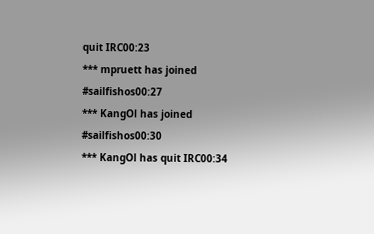quit IRC00:23
*** mpruett has joined #sailfishos00:27
*** KangOl has joined #sailfishos00:30
*** KangOl has quit IRC00:34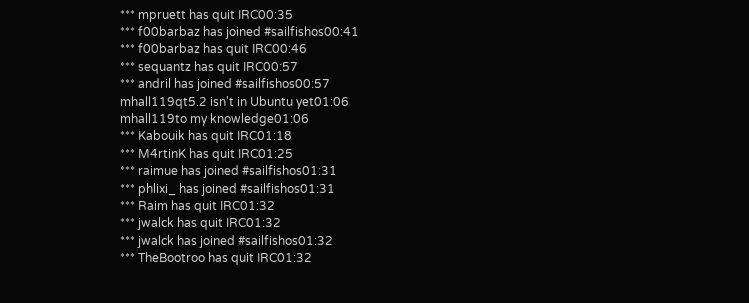*** mpruett has quit IRC00:35
*** f00barbaz has joined #sailfishos00:41
*** f00barbaz has quit IRC00:46
*** sequantz has quit IRC00:57
*** andril has joined #sailfishos00:57
mhall119qt5.2 isn't in Ubuntu yet01:06
mhall119to my knowledge01:06
*** Kabouik has quit IRC01:18
*** M4rtinK has quit IRC01:25
*** raimue has joined #sailfishos01:31
*** phlixi_ has joined #sailfishos01:31
*** Raim has quit IRC01:32
*** jwalck has quit IRC01:32
*** jwalck has joined #sailfishos01:32
*** TheBootroo has quit IRC01:32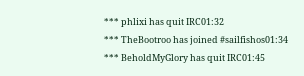*** phlixi has quit IRC01:32
*** TheBootroo has joined #sailfishos01:34
*** BeholdMyGlory has quit IRC01:45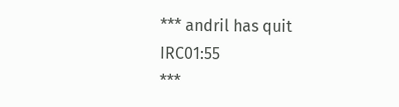*** andril has quit IRC01:55
***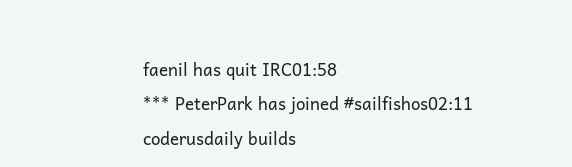faenil has quit IRC01:58
*** PeterPark has joined #sailfishos02:11
coderusdaily builds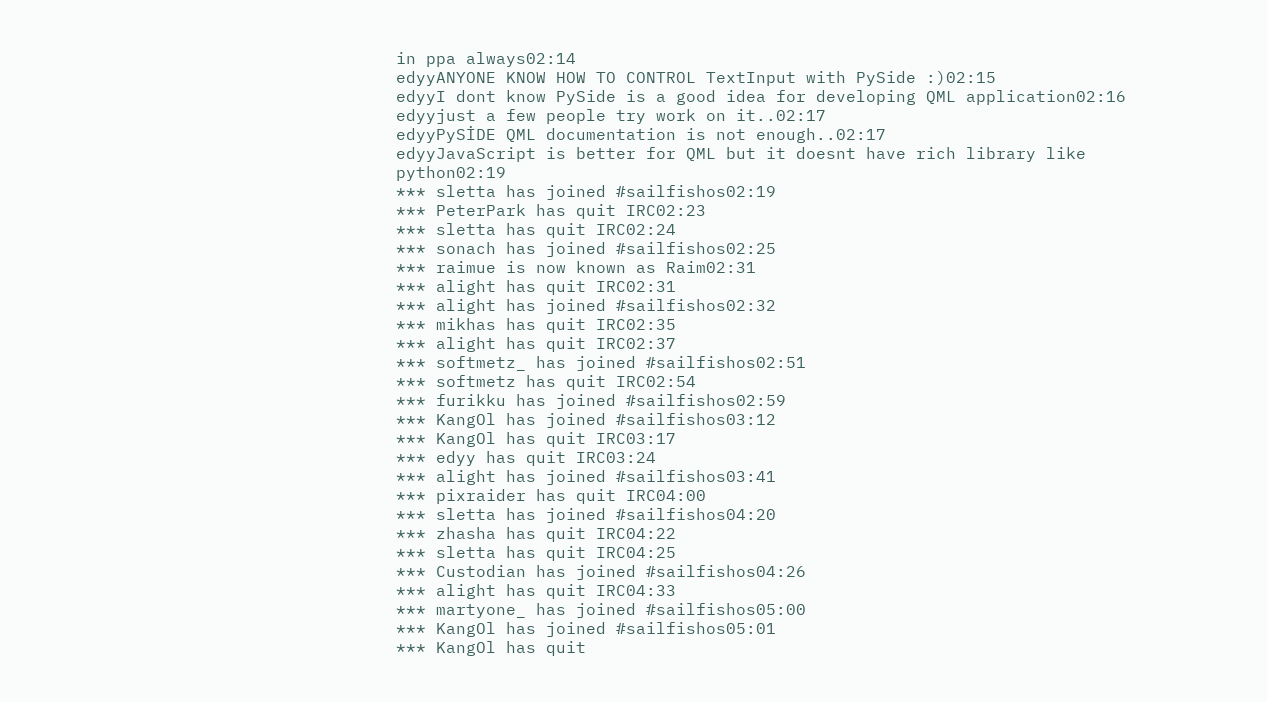in ppa always02:14
edyyANYONE KNOW HOW TO CONTROL TextInput with PySide :)02:15
edyyI dont know PySide is a good idea for developing QML application02:16
edyyjust a few people try work on it..02:17
edyyPySİDE QML documentation is not enough..02:17
edyyJavaScript is better for QML but it doesnt have rich library like python02:19
*** sletta has joined #sailfishos02:19
*** PeterPark has quit IRC02:23
*** sletta has quit IRC02:24
*** sonach has joined #sailfishos02:25
*** raimue is now known as Raim02:31
*** alight has quit IRC02:31
*** alight has joined #sailfishos02:32
*** mikhas has quit IRC02:35
*** alight has quit IRC02:37
*** softmetz_ has joined #sailfishos02:51
*** softmetz has quit IRC02:54
*** furikku has joined #sailfishos02:59
*** KangOl has joined #sailfishos03:12
*** KangOl has quit IRC03:17
*** edyy has quit IRC03:24
*** alight has joined #sailfishos03:41
*** pixraider has quit IRC04:00
*** sletta has joined #sailfishos04:20
*** zhasha has quit IRC04:22
*** sletta has quit IRC04:25
*** Custodian has joined #sailfishos04:26
*** alight has quit IRC04:33
*** martyone_ has joined #sailfishos05:00
*** KangOl has joined #sailfishos05:01
*** KangOl has quit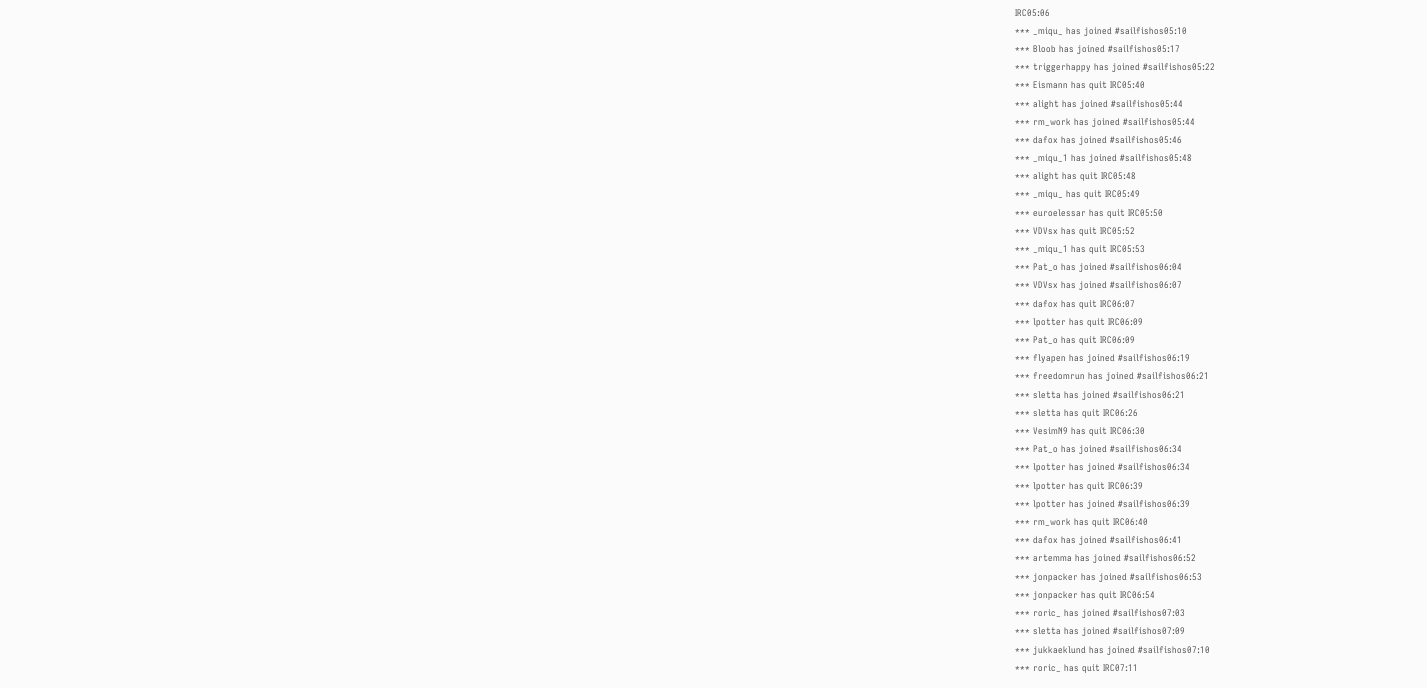IRC05:06
*** _miqu_ has joined #sailfishos05:10
*** Bloob has joined #sailfishos05:17
*** triggerhappy has joined #sailfishos05:22
*** Eismann has quit IRC05:40
*** alight has joined #sailfishos05:44
*** rm_work has joined #sailfishos05:44
*** dafox has joined #sailfishos05:46
*** _miqu_1 has joined #sailfishos05:48
*** alight has quit IRC05:48
*** _miqu_ has quit IRC05:49
*** euroelessar has quit IRC05:50
*** VDVsx has quit IRC05:52
*** _miqu_1 has quit IRC05:53
*** Pat_o has joined #sailfishos06:04
*** VDVsx has joined #sailfishos06:07
*** dafox has quit IRC06:07
*** lpotter has quit IRC06:09
*** Pat_o has quit IRC06:09
*** flyapen has joined #sailfishos06:19
*** freedomrun has joined #sailfishos06:21
*** sletta has joined #sailfishos06:21
*** sletta has quit IRC06:26
*** VesimN9 has quit IRC06:30
*** Pat_o has joined #sailfishos06:34
*** lpotter has joined #sailfishos06:34
*** lpotter has quit IRC06:39
*** lpotter has joined #sailfishos06:39
*** rm_work has quit IRC06:40
*** dafox has joined #sailfishos06:41
*** artemma has joined #sailfishos06:52
*** jonpacker has joined #sailfishos06:53
*** jonpacker has quit IRC06:54
*** roric_ has joined #sailfishos07:03
*** sletta has joined #sailfishos07:09
*** jukkaeklund has joined #sailfishos07:10
*** roric_ has quit IRC07:11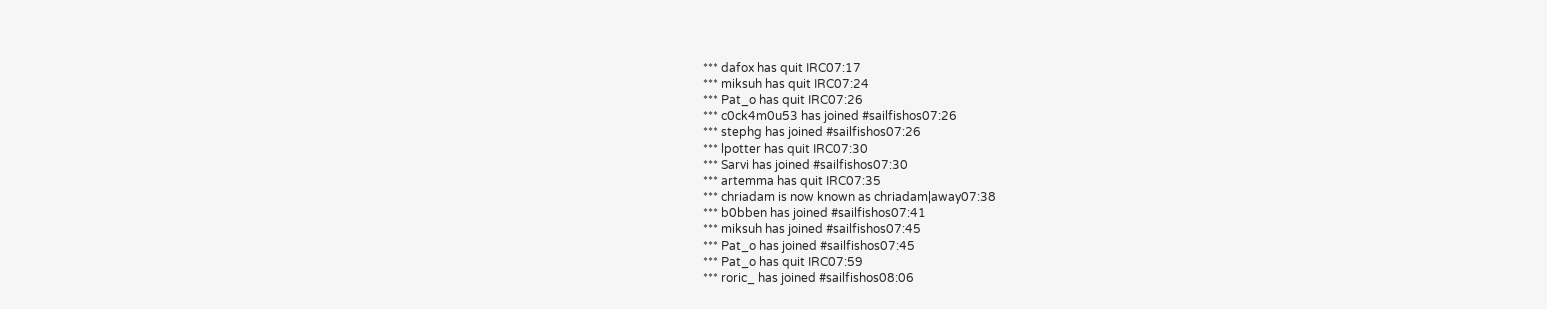*** dafox has quit IRC07:17
*** miksuh has quit IRC07:24
*** Pat_o has quit IRC07:26
*** c0ck4m0u53 has joined #sailfishos07:26
*** stephg has joined #sailfishos07:26
*** lpotter has quit IRC07:30
*** Sarvi has joined #sailfishos07:30
*** artemma has quit IRC07:35
*** chriadam is now known as chriadam|away07:38
*** b0bben has joined #sailfishos07:41
*** miksuh has joined #sailfishos07:45
*** Pat_o has joined #sailfishos07:45
*** Pat_o has quit IRC07:59
*** roric_ has joined #sailfishos08:06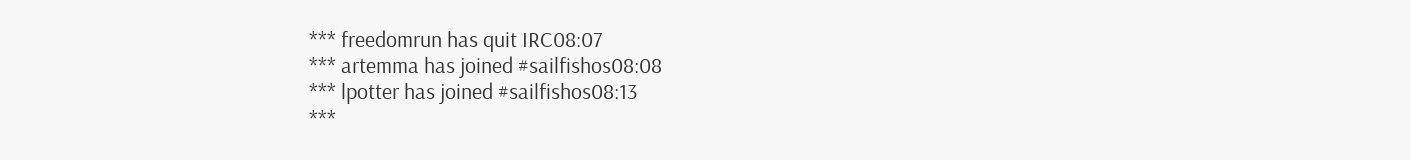*** freedomrun has quit IRC08:07
*** artemma has joined #sailfishos08:08
*** lpotter has joined #sailfishos08:13
***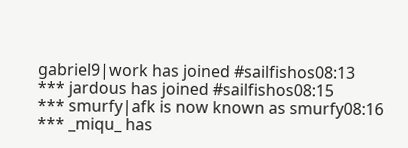gabriel9|work has joined #sailfishos08:13
*** jardous has joined #sailfishos08:15
*** smurfy|afk is now known as smurfy08:16
*** _miqu_ has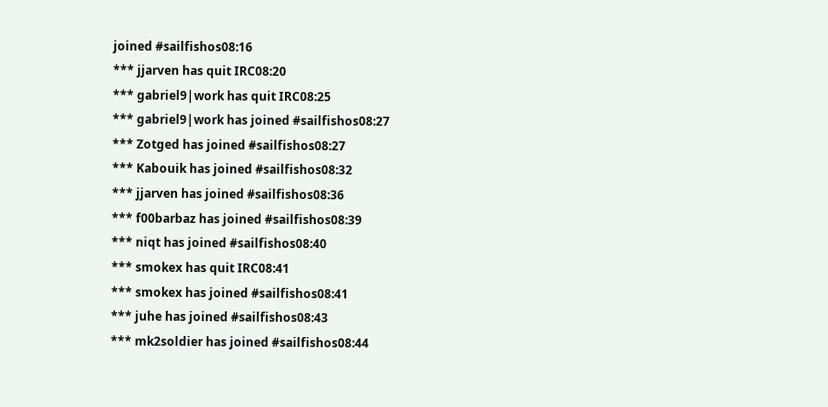joined #sailfishos08:16
*** jjarven has quit IRC08:20
*** gabriel9|work has quit IRC08:25
*** gabriel9|work has joined #sailfishos08:27
*** Zotged has joined #sailfishos08:27
*** Kabouik has joined #sailfishos08:32
*** jjarven has joined #sailfishos08:36
*** f00barbaz has joined #sailfishos08:39
*** niqt has joined #sailfishos08:40
*** smokex has quit IRC08:41
*** smokex has joined #sailfishos08:41
*** juhe has joined #sailfishos08:43
*** mk2soldier has joined #sailfishos08:44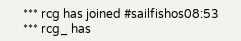*** rcg has joined #sailfishos08:53
*** rcg_ has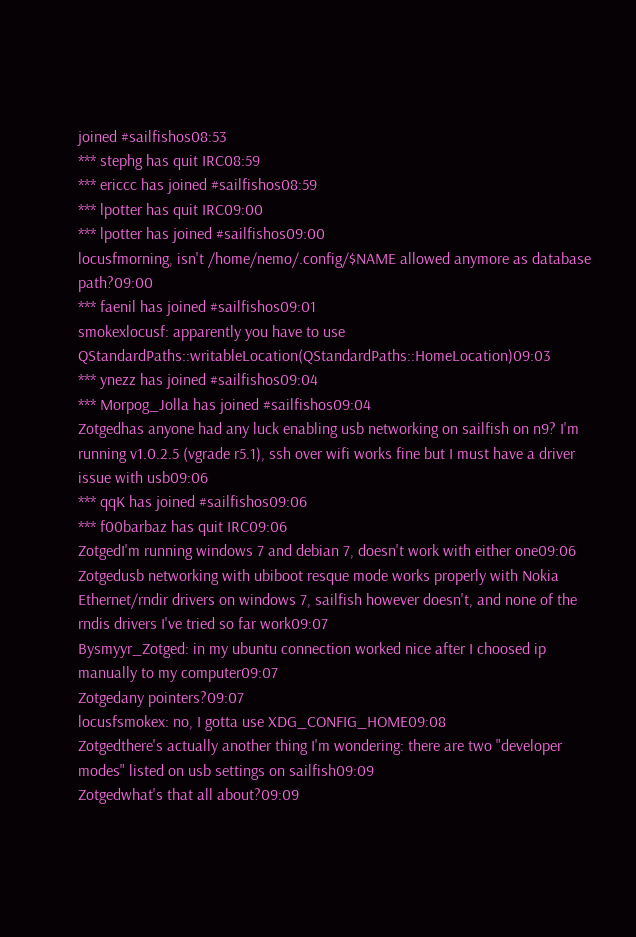joined #sailfishos08:53
*** stephg has quit IRC08:59
*** ericcc has joined #sailfishos08:59
*** lpotter has quit IRC09:00
*** lpotter has joined #sailfishos09:00
locusfmorning, isn't /home/nemo/.config/$NAME allowed anymore as database path?09:00
*** faenil has joined #sailfishos09:01
smokexlocusf: apparently you have to use QStandardPaths::writableLocation(QStandardPaths::HomeLocation)09:03
*** ynezz has joined #sailfishos09:04
*** Morpog_Jolla has joined #sailfishos09:04
Zotgedhas anyone had any luck enabling usb networking on sailfish on n9? I'm running v1.0.2.5 (vgrade r5.1), ssh over wifi works fine but I must have a driver issue with usb09:06
*** qqK has joined #sailfishos09:06
*** f00barbaz has quit IRC09:06
ZotgedI'm running windows 7 and debian 7, doesn't work with either one09:06
Zotgedusb networking with ubiboot resque mode works properly with Nokia Ethernet/rndir drivers on windows 7, sailfish however doesn't, and none of the rndis drivers I've tried so far work09:07
Bysmyyr_Zotged: in my ubuntu connection worked nice after I choosed ip manually to my computer09:07
Zotgedany pointers?09:07
locusfsmokex: no, I gotta use XDG_CONFIG_HOME09:08
Zotgedthere's actually another thing I'm wondering: there are two "developer modes" listed on usb settings on sailfish09:09
Zotgedwhat's that all about?09:09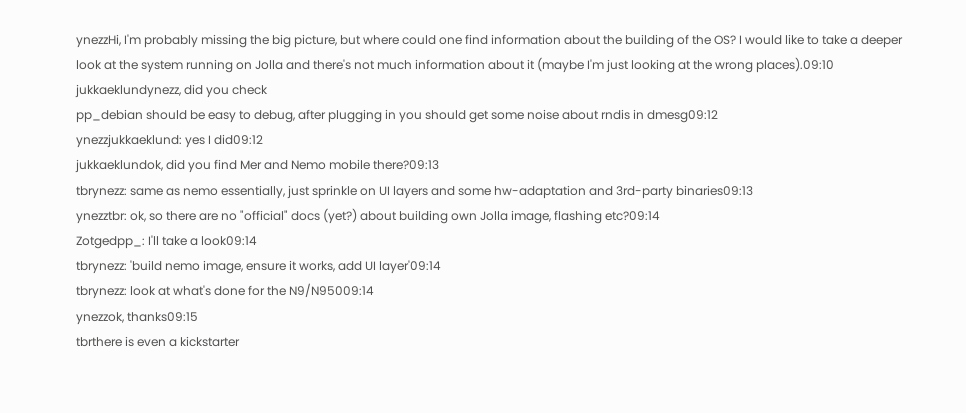ynezzHi, I'm probably missing the big picture, but where could one find information about the building of the OS? I would like to take a deeper look at the system running on Jolla and there's not much information about it (maybe I'm just looking at the wrong places).09:10
jukkaeklundynezz, did you check
pp_debian should be easy to debug, after plugging in you should get some noise about rndis in dmesg09:12
ynezzjukkaeklund: yes I did09:12
jukkaeklundok, did you find Mer and Nemo mobile there?09:13
tbrynezz: same as nemo essentially, just sprinkle on UI layers and some hw-adaptation and 3rd-party binaries09:13
ynezztbr: ok, so there are no "official" docs (yet?) about building own Jolla image, flashing etc?09:14
Zotgedpp_: I'll take a look09:14
tbrynezz: 'build nemo image, ensure it works, add UI layer'09:14
tbrynezz: look at what's done for the N9/N95009:14
ynezzok, thanks09:15
tbrthere is even a kickstarter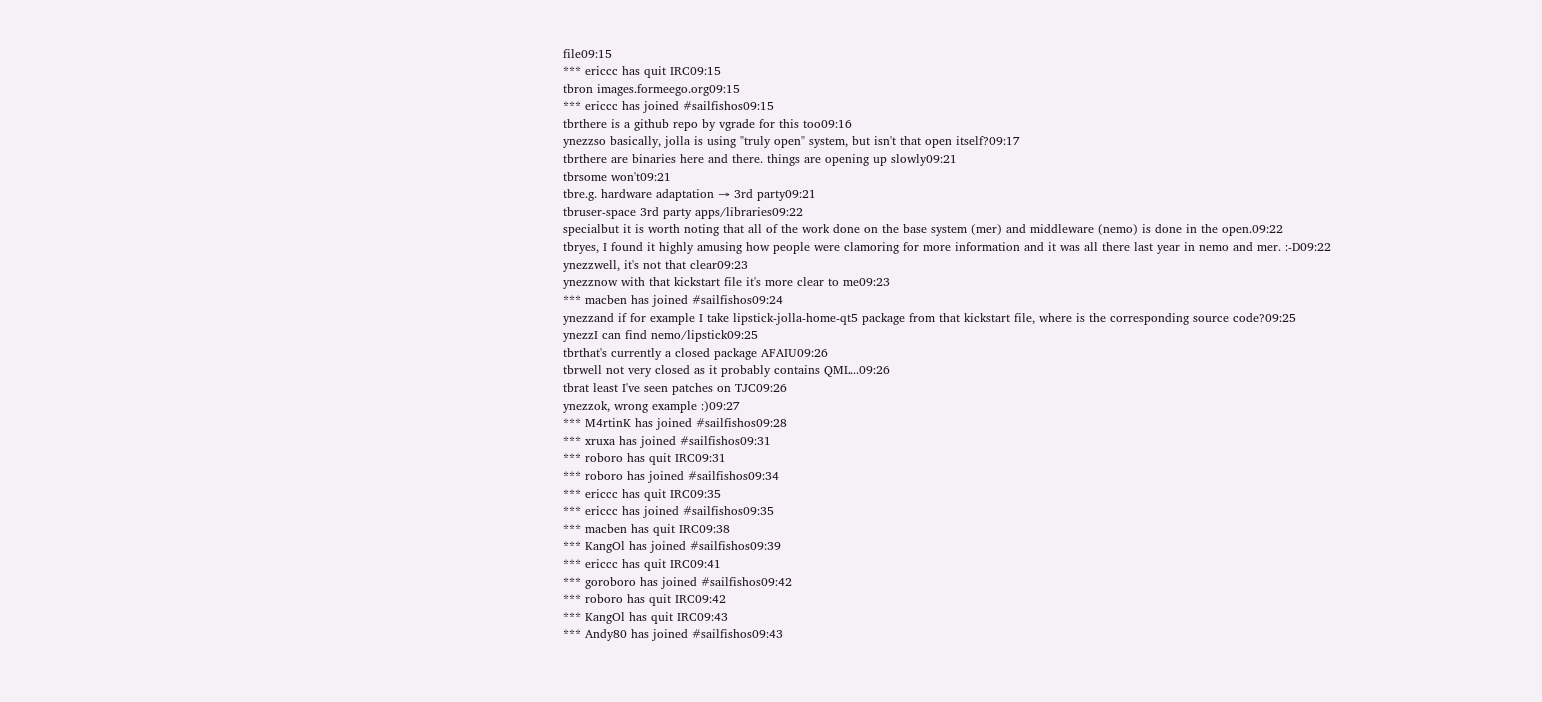file09:15
*** ericcc has quit IRC09:15
tbron images.formeego.org09:15
*** ericcc has joined #sailfishos09:15
tbrthere is a github repo by vgrade for this too09:16
ynezzso basically, jolla is using "truly open" system, but isn't that open itself?09:17
tbrthere are binaries here and there. things are opening up slowly09:21
tbrsome won't09:21
tbre.g. hardware adaptation → 3rd party09:21
tbruser-space 3rd party apps/libraries09:22
specialbut it is worth noting that all of the work done on the base system (mer) and middleware (nemo) is done in the open.09:22
tbryes, I found it highly amusing how people were clamoring for more information and it was all there last year in nemo and mer. :-D09:22
ynezzwell, it's not that clear09:23
ynezznow with that kickstart file it's more clear to me09:23
*** macben has joined #sailfishos09:24
ynezzand if for example I take lipstick-jolla-home-qt5 package from that kickstart file, where is the corresponding source code?09:25
ynezzI can find nemo/lipstick09:25
tbrthat's currently a closed package AFAIU09:26
tbrwell not very closed as it probably contains QML...09:26
tbrat least I've seen patches on TJC09:26
ynezzok, wrong example :)09:27
*** M4rtinK has joined #sailfishos09:28
*** xruxa has joined #sailfishos09:31
*** roboro has quit IRC09:31
*** roboro has joined #sailfishos09:34
*** ericcc has quit IRC09:35
*** ericcc has joined #sailfishos09:35
*** macben has quit IRC09:38
*** KangOl has joined #sailfishos09:39
*** ericcc has quit IRC09:41
*** goroboro has joined #sailfishos09:42
*** roboro has quit IRC09:42
*** KangOl has quit IRC09:43
*** Andy80 has joined #sailfishos09:43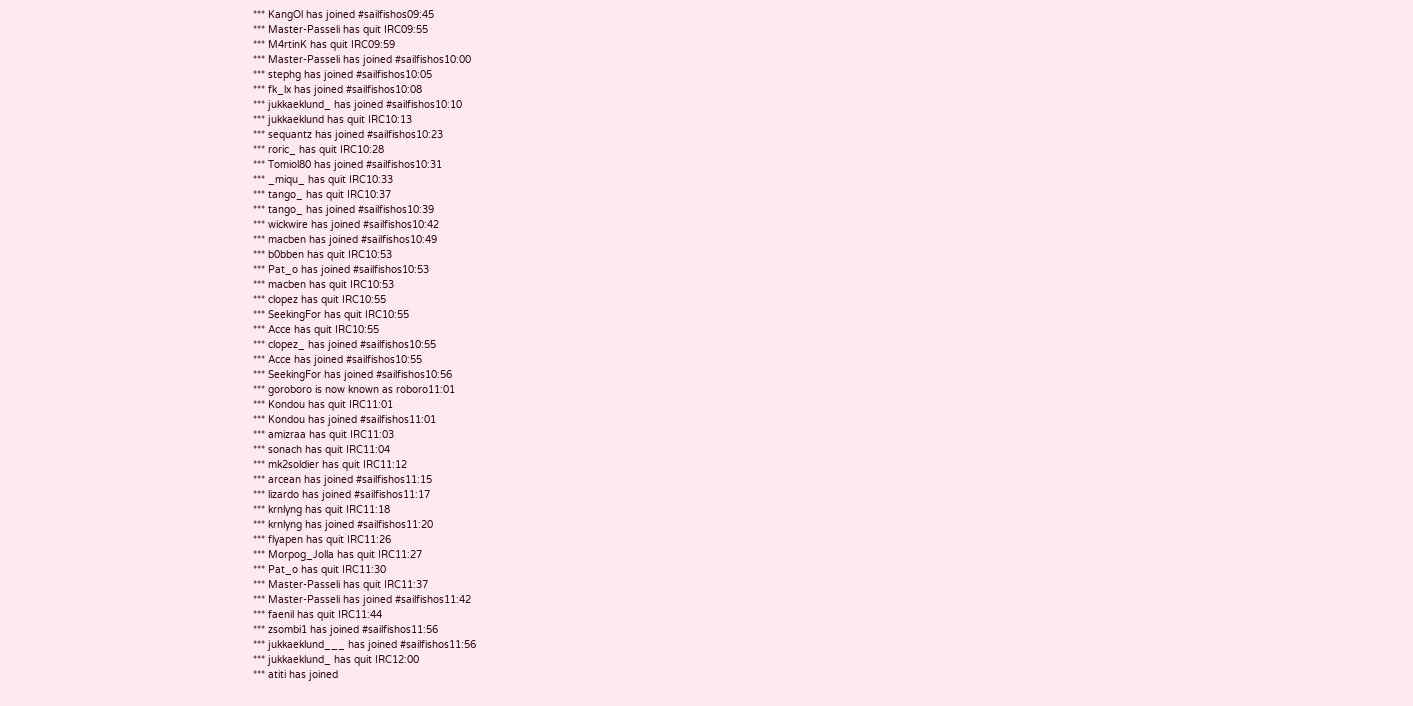*** KangOl has joined #sailfishos09:45
*** Master-Passeli has quit IRC09:55
*** M4rtinK has quit IRC09:59
*** Master-Passeli has joined #sailfishos10:00
*** stephg has joined #sailfishos10:05
*** fk_lx has joined #sailfishos10:08
*** jukkaeklund_ has joined #sailfishos10:10
*** jukkaeklund has quit IRC10:13
*** sequantz has joined #sailfishos10:23
*** roric_ has quit IRC10:28
*** Tomiol80 has joined #sailfishos10:31
*** _miqu_ has quit IRC10:33
*** tango_ has quit IRC10:37
*** tango_ has joined #sailfishos10:39
*** wickwire has joined #sailfishos10:42
*** macben has joined #sailfishos10:49
*** b0bben has quit IRC10:53
*** Pat_o has joined #sailfishos10:53
*** macben has quit IRC10:53
*** clopez has quit IRC10:55
*** SeekingFor has quit IRC10:55
*** Acce has quit IRC10:55
*** clopez_ has joined #sailfishos10:55
*** Acce has joined #sailfishos10:55
*** SeekingFor has joined #sailfishos10:56
*** goroboro is now known as roboro11:01
*** Kondou has quit IRC11:01
*** Kondou has joined #sailfishos11:01
*** amizraa has quit IRC11:03
*** sonach has quit IRC11:04
*** mk2soldier has quit IRC11:12
*** arcean has joined #sailfishos11:15
*** lizardo has joined #sailfishos11:17
*** krnlyng has quit IRC11:18
*** krnlyng has joined #sailfishos11:20
*** flyapen has quit IRC11:26
*** Morpog_Jolla has quit IRC11:27
*** Pat_o has quit IRC11:30
*** Master-Passeli has quit IRC11:37
*** Master-Passeli has joined #sailfishos11:42
*** faenil has quit IRC11:44
*** zsombi1 has joined #sailfishos11:56
*** jukkaeklund___ has joined #sailfishos11:56
*** jukkaeklund_ has quit IRC12:00
*** atiti has joined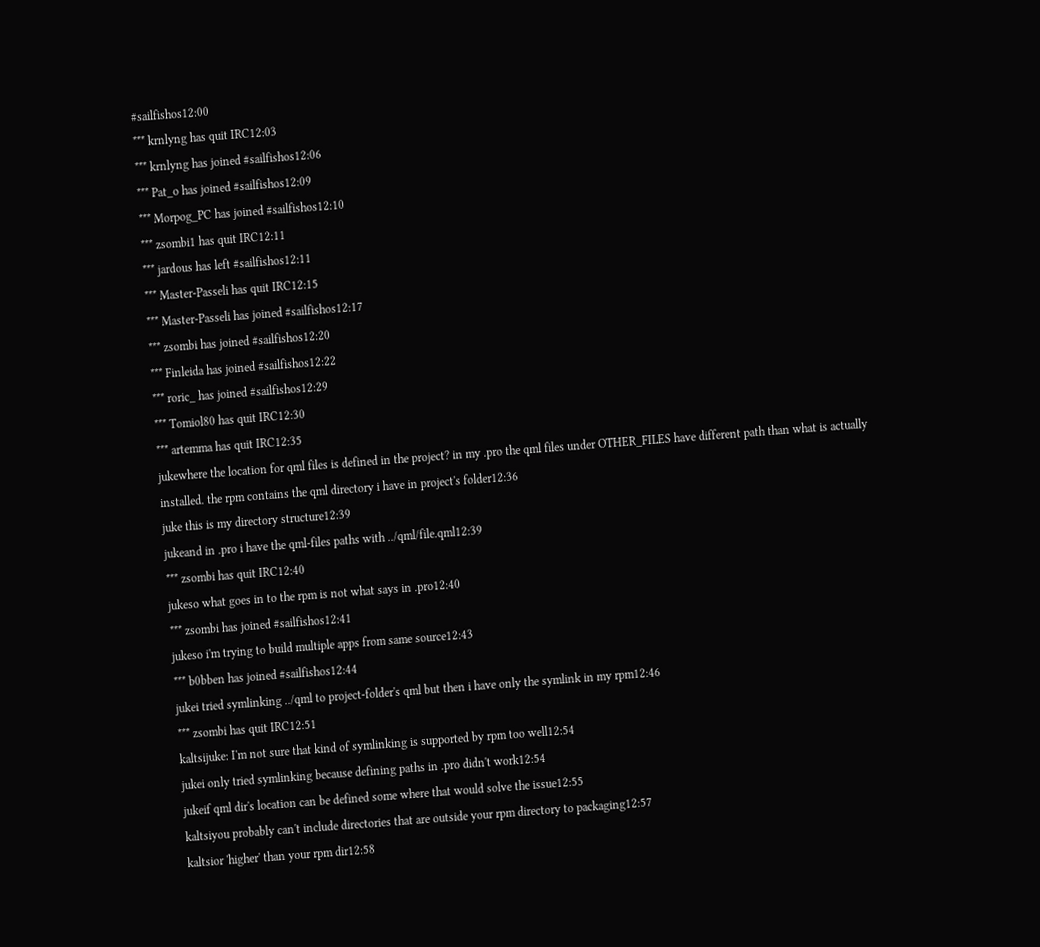#sailfishos12:00
*** krnlyng has quit IRC12:03
*** krnlyng has joined #sailfishos12:06
*** Pat_o has joined #sailfishos12:09
*** Morpog_PC has joined #sailfishos12:10
*** zsombi1 has quit IRC12:11
*** jardous has left #sailfishos12:11
*** Master-Passeli has quit IRC12:15
*** Master-Passeli has joined #sailfishos12:17
*** zsombi has joined #sailfishos12:20
*** Finleida has joined #sailfishos12:22
*** roric_ has joined #sailfishos12:29
*** Tomiol80 has quit IRC12:30
*** artemma has quit IRC12:35
jukewhere the location for qml files is defined in the project? in my .pro the qml files under OTHER_FILES have different path than what is actually installed. the rpm contains the qml directory i have in project's folder12:36
juke this is my directory structure12:39
jukeand in .pro i have the qml-files paths with ../qml/file.qml12:39
*** zsombi has quit IRC12:40
jukeso what goes in to the rpm is not what says in .pro12:40
*** zsombi has joined #sailfishos12:41
jukeso i'm trying to build multiple apps from same source12:43
*** b0bben has joined #sailfishos12:44
jukei tried symlinking ../qml to project-folder's qml but then i have only the symlink in my rpm12:46
*** zsombi has quit IRC12:51
kaltsijuke: I'm not sure that kind of symlinking is supported by rpm too well12:54
jukei only tried symlinking because defining paths in .pro didn't work12:54
jukeif qml dir's location can be defined some where that would solve the issue12:55
kaltsiyou probably can't include directories that are outside your rpm directory to packaging12:57
kaltsior 'higher' than your rpm dir12:58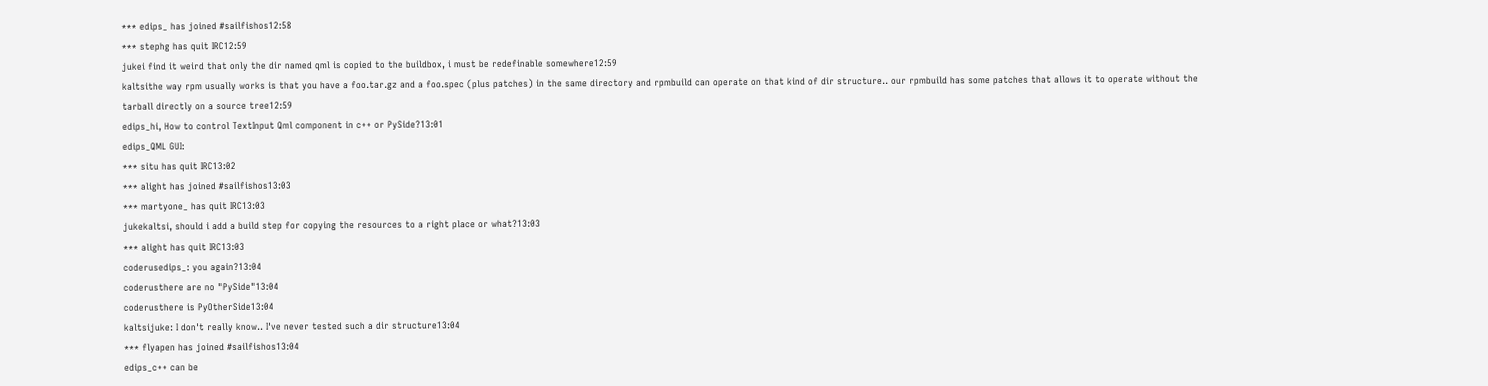*** edips_ has joined #sailfishos12:58
*** stephg has quit IRC12:59
jukei find it weird that only the dir named qml is copied to the buildbox, i must be redefinable somewhere12:59
kaltsithe way rpm usually works is that you have a foo.tar.gz and a foo.spec (plus patches) in the same directory and rpmbuild can operate on that kind of dir structure.. our rpmbuild has some patches that allows it to operate without the tarball directly on a source tree12:59
edips_hi, How to control TextInput Qml component in c++ or PySide?13:01
edips_QML GUI:
*** situ has quit IRC13:02
*** alight has joined #sailfishos13:03
*** martyone_ has quit IRC13:03
jukekaltsi, should i add a build step for copying the resources to a right place or what?13:03
*** alight has quit IRC13:03
coderusedips_: you again?13:04
coderusthere are no "PySide"13:04
coderusthere is PyOtherSide13:04
kaltsijuke: I don't really know.. I've never tested such a dir structure13:04
*** flyapen has joined #sailfishos13:04
edips_c++ can be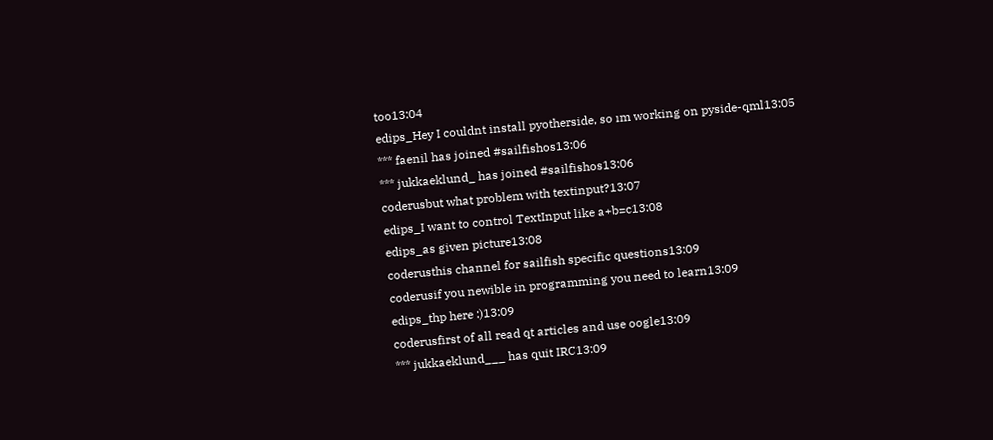too13:04
edips_Hey I couldnt install pyotherside, so ım working on pyside-qml13:05
*** faenil has joined #sailfishos13:06
*** jukkaeklund_ has joined #sailfishos13:06
coderusbut what problem with textinput?13:07
edips_I want to control TextInput like a+b=c13:08
edips_as given picture13:08
coderusthis channel for sailfish specific questions13:09
coderusif you newible in programming you need to learn13:09
edips_thp here :)13:09
coderusfirst of all read qt articles and use oogle13:09
*** jukkaeklund___ has quit IRC13:09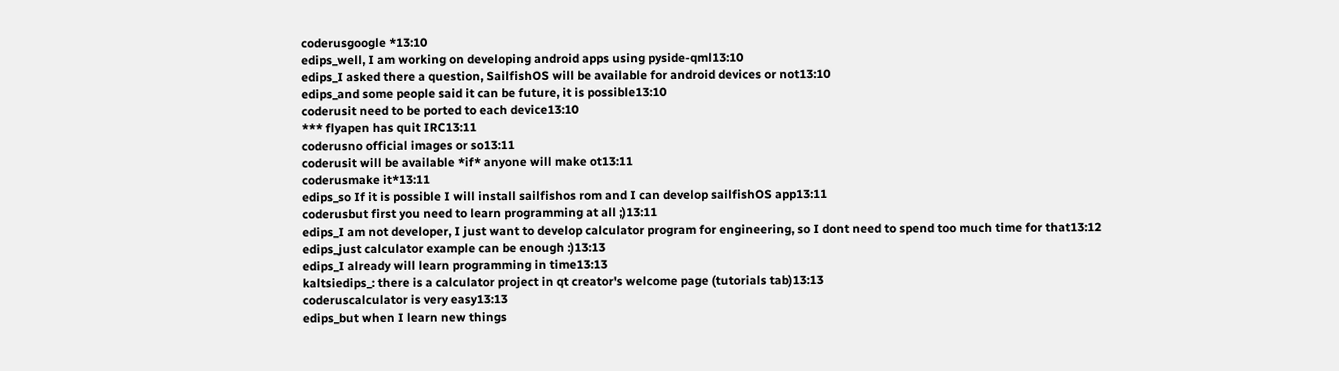coderusgoogle *13:10
edips_well, I am working on developing android apps using pyside-qml13:10
edips_I asked there a question, SailfishOS will be available for android devices or not13:10
edips_and some people said it can be future, it is possible13:10
coderusit need to be ported to each device13:10
*** flyapen has quit IRC13:11
coderusno official images or so13:11
coderusit will be available *if* anyone will make ot13:11
coderusmake it*13:11
edips_so If it is possible I will install sailfishos rom and I can develop sailfishOS app13:11
coderusbut first you need to learn programming at all ;)13:11
edips_I am not developer, I just want to develop calculator program for engineering, so I dont need to spend too much time for that13:12
edips_just calculator example can be enough :)13:13
edips_I already will learn programming in time13:13
kaltsiedips_: there is a calculator project in qt creator's welcome page (tutorials tab)13:13
coderuscalculator is very easy13:13
edips_but when I learn new things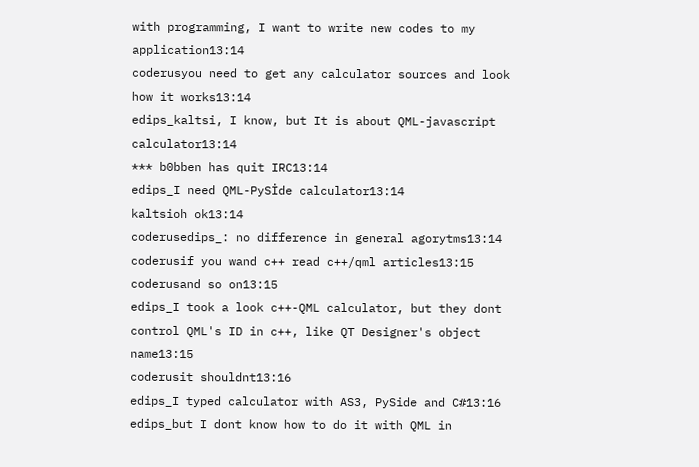with programming, I want to write new codes to my application13:14
coderusyou need to get any calculator sources and look how it works13:14
edips_kaltsi, I know, but It is about QML-javascript calculator13:14
*** b0bben has quit IRC13:14
edips_I need QML-PySİde calculator13:14
kaltsioh ok13:14
coderusedips_: no difference in general agorytms13:14
coderusif you wand c++ read c++/qml articles13:15
coderusand so on13:15
edips_I took a look c++-QML calculator, but they dont control QML's ID in c++, like QT Designer's object name13:15
coderusit shouldnt13:16
edips_I typed calculator with AS3, PySide and C#13:16
edips_but I dont know how to do it with QML in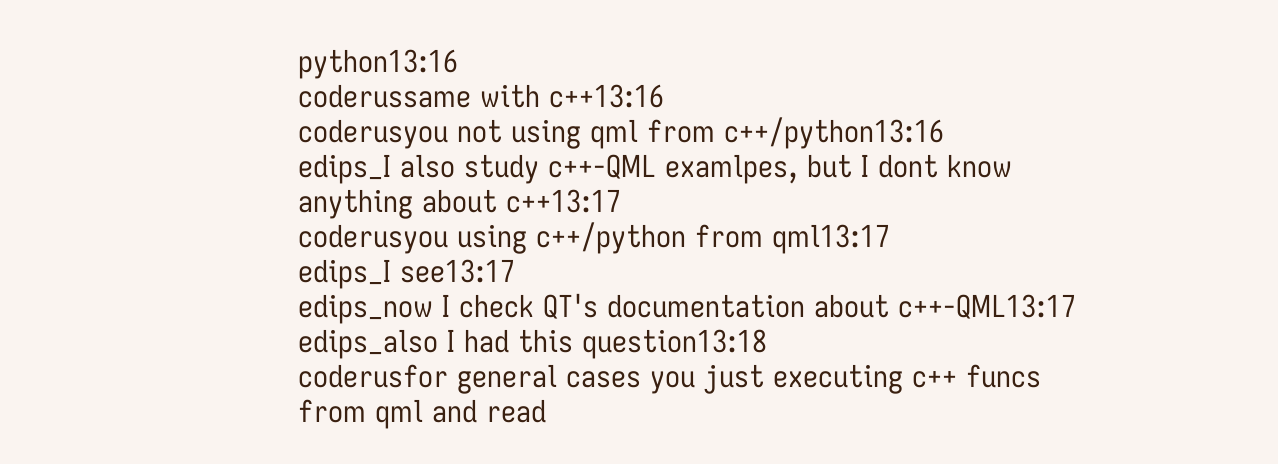python13:16
coderussame with c++13:16
coderusyou not using qml from c++/python13:16
edips_I also study c++-QML examlpes, but I dont know anything about c++13:17
coderusyou using c++/python from qml13:17
edips_I see13:17
edips_now I check QT's documentation about c++-QML13:17
edips_also I had this question13:18
coderusfor general cases you just executing c++ funcs from qml and read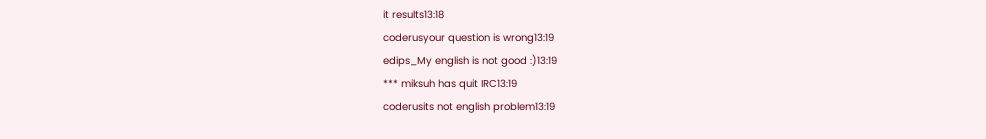it results13:18
coderusyour question is wrong13:19
edips_My english is not good :)13:19
*** miksuh has quit IRC13:19
coderusits not english problem13:19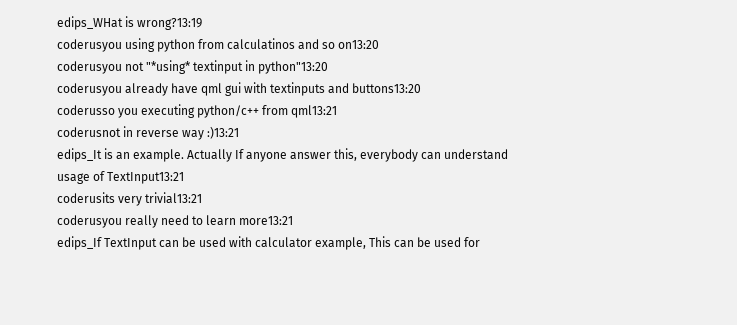edips_WHat is wrong?13:19
coderusyou using python from calculatinos and so on13:20
coderusyou not "*using* textinput in python"13:20
coderusyou already have qml gui with textinputs and buttons13:20
coderusso you executing python/c++ from qml13:21
coderusnot in reverse way :)13:21
edips_It is an example. Actually If anyone answer this, everybody can understand usage of TextInput13:21
coderusits very trivial13:21
coderusyou really need to learn more13:21
edips_If TextInput can be used with calculator example, This can be used for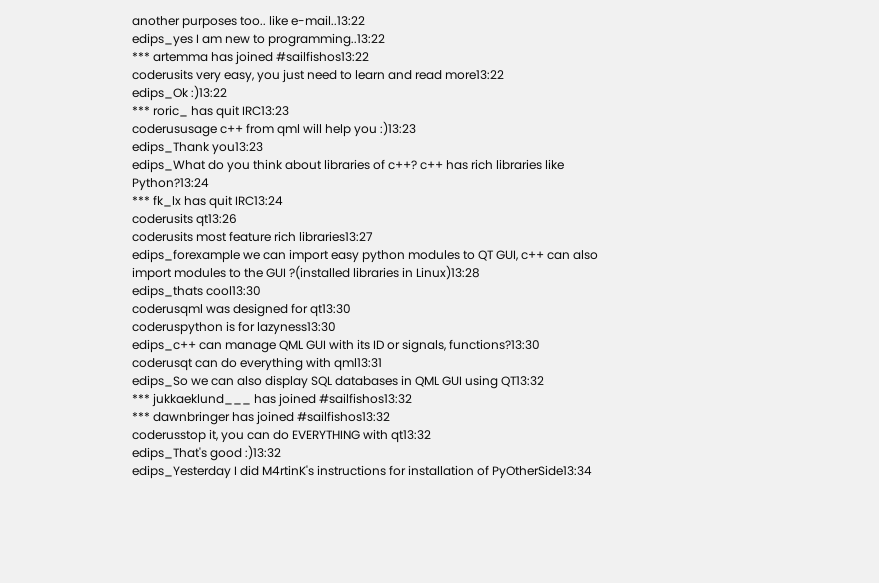another purposes too.. like e-mail..13:22
edips_yes I am new to programming..13:22
*** artemma has joined #sailfishos13:22
coderusits very easy, you just need to learn and read more13:22
edips_Ok :)13:22
*** roric_ has quit IRC13:23
coderususage c++ from qml will help you :)13:23
edips_Thank you13:23
edips_What do you think about libraries of c++? c++ has rich libraries like Python?13:24
*** fk_lx has quit IRC13:24
coderusits qt13:26
coderusits most feature rich libraries13:27
edips_forexample we can import easy python modules to QT GUI, c++ can also import modules to the GUI ?(installed libraries in Linux)13:28
edips_thats cool13:30
coderusqml was designed for qt13:30
coderuspython is for lazyness13:30
edips_c++ can manage QML GUI with its ID or signals, functions?13:30
coderusqt can do everything with qml13:31
edips_So we can also display SQL databases in QML GUI using QT13:32
*** jukkaeklund___ has joined #sailfishos13:32
*** dawnbringer has joined #sailfishos13:32
coderusstop it, you can do EVERYTHING with qt13:32
edips_That's good :)13:32
edips_Yesterday I did M4rtinK's instructions for installation of PyOtherSide13:34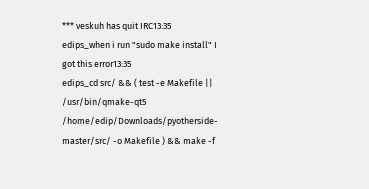*** veskuh has quit IRC13:35
edips_when i run "sudo make install" I got this error13:35
edips_cd src/ && ( test -e Makefile || /usr/bin/qmake-qt5 /home/edip/Downloads/pyotherside-master/src/ -o Makefile ) && make -f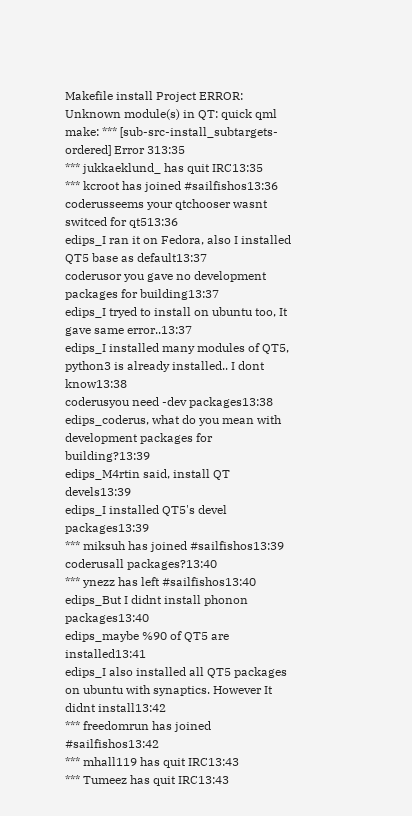Makefile install Project ERROR: Unknown module(s) in QT: quick qml make: *** [sub-src-install_subtargets-ordered] Error 313:35
*** jukkaeklund_ has quit IRC13:35
*** kcroot has joined #sailfishos13:36
coderusseems your qtchooser wasnt switced for qt513:36
edips_I ran it on Fedora, also I installed QT5 base as default13:37
coderusor you gave no development packages for building13:37
edips_I tryed to install on ubuntu too, It gave same error..13:37
edips_I installed many modules of QT5, python3 is already installed.. I dont know13:38
coderusyou need -dev packages13:38
edips_coderus, what do you mean with development packages for building?13:39
edips_M4rtin said, install QT devels13:39
edips_I installed QT5's devel packages13:39
*** miksuh has joined #sailfishos13:39
coderusall packages?13:40
*** ynezz has left #sailfishos13:40
edips_But I didnt install phonon packages13:40
edips_maybe %90 of QT5 are installed13:41
edips_I also installed all QT5 packages on ubuntu with synaptics. However It didnt install13:42
*** freedomrun has joined #sailfishos13:42
*** mhall119 has quit IRC13:43
*** Tumeez has quit IRC13:43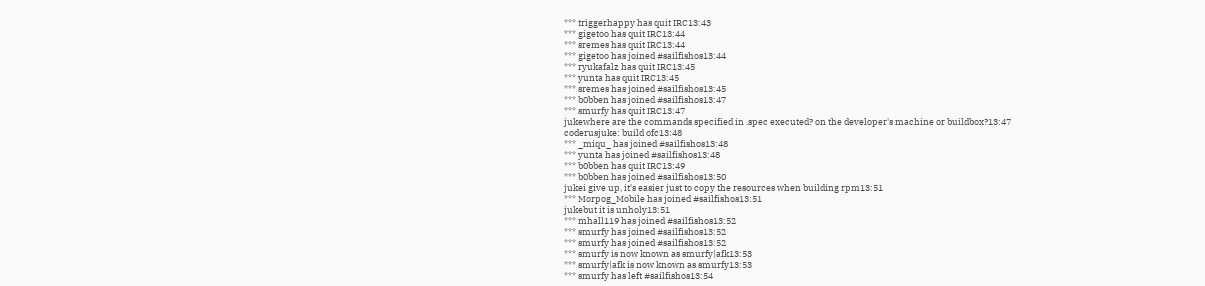*** triggerhappy has quit IRC13:43
*** gigetoo has quit IRC13:44
*** sremes has quit IRC13:44
*** gigetoo has joined #sailfishos13:44
*** ryukafalz has quit IRC13:45
*** yunta has quit IRC13:45
*** sremes has joined #sailfishos13:45
*** b0bben has joined #sailfishos13:47
*** smurfy has quit IRC13:47
jukewhere are the commands specified in .spec executed? on the developer's machine or buildbox?13:47
coderusjuke: build ofc13:48
*** _miqu_ has joined #sailfishos13:48
*** yunta has joined #sailfishos13:48
*** b0bben has quit IRC13:49
*** b0bben has joined #sailfishos13:50
jukei give up, it's easier just to copy the resources when building rpm13:51
*** Morpog_Mobile has joined #sailfishos13:51
jukebut it is unholy13:51
*** mhall119 has joined #sailfishos13:52
*** smurfy has joined #sailfishos13:52
*** smurfy has joined #sailfishos13:52
*** smurfy is now known as smurfy|afk13:53
*** smurfy|afk is now known as smurfy13:53
*** smurfy has left #sailfishos13:54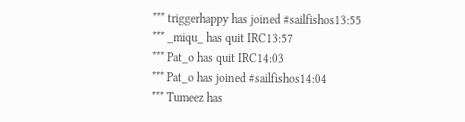*** triggerhappy has joined #sailfishos13:55
*** _miqu_ has quit IRC13:57
*** Pat_o has quit IRC14:03
*** Pat_o has joined #sailfishos14:04
*** Tumeez has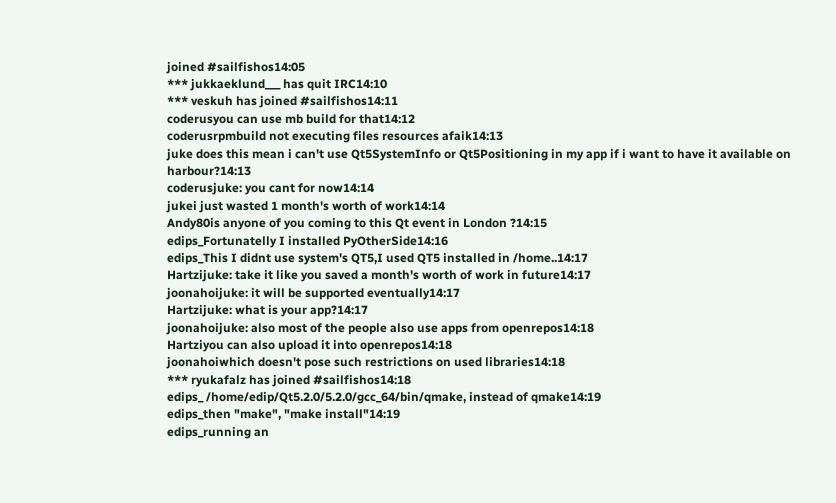joined #sailfishos14:05
*** jukkaeklund___ has quit IRC14:10
*** veskuh has joined #sailfishos14:11
coderusyou can use mb build for that14:12
coderusrpmbuild not executing files resources afaik14:13
juke does this mean i can't use Qt5SystemInfo or Qt5Positioning in my app if i want to have it available on harbour?14:13
coderusjuke: you cant for now14:14
jukei just wasted 1 month's worth of work14:14
Andy80is anyone of you coming to this Qt event in London ?14:15
edips_Fortunatelly I installed PyOtherSide14:16
edips_This I didnt use system's QT5,I used QT5 installed in /home..14:17
Hartzijuke: take it like you saved a month's worth of work in future14:17
joonahoijuke: it will be supported eventually14:17
Hartzijuke: what is your app?14:17
joonahoijuke: also most of the people also use apps from openrepos14:18
Hartziyou can also upload it into openrepos14:18
joonahoiwhich doesn't pose such restrictions on used libraries14:18
*** ryukafalz has joined #sailfishos14:18
edips_ /home/edip/Qt5.2.0/5.2.0/gcc_64/bin/qmake, instead of qmake14:19
edips_then "make", "make install"14:19
edips_running an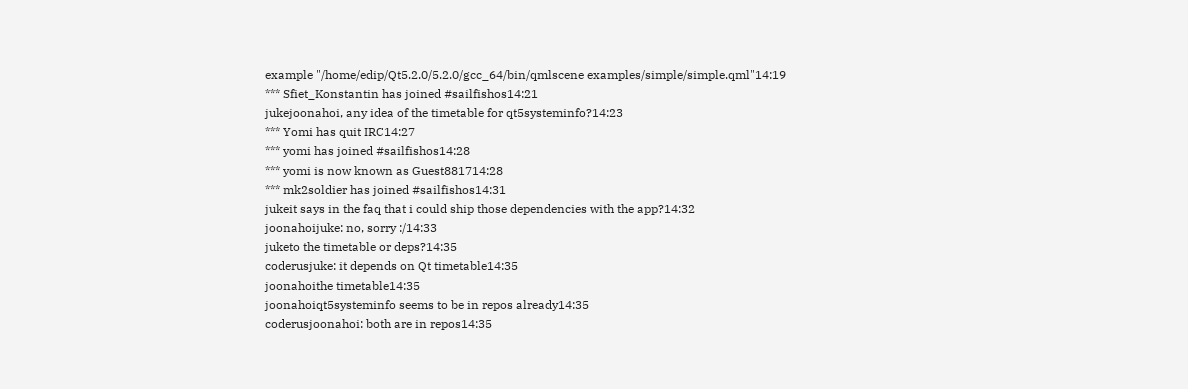example "/home/edip/Qt5.2.0/5.2.0/gcc_64/bin/qmlscene examples/simple/simple.qml"14:19
*** Sfiet_Konstantin has joined #sailfishos14:21
jukejoonahoi, any idea of the timetable for qt5systeminfo?14:23
*** Yomi has quit IRC14:27
*** yomi has joined #sailfishos14:28
*** yomi is now known as Guest881714:28
*** mk2soldier has joined #sailfishos14:31
jukeit says in the faq that i could ship those dependencies with the app?14:32
joonahoijuke: no, sorry :/14:33
juketo the timetable or deps?14:35
coderusjuke: it depends on Qt timetable14:35
joonahoithe timetable14:35
joonahoiqt5systeminfo seems to be in repos already14:35
coderusjoonahoi: both are in repos14:35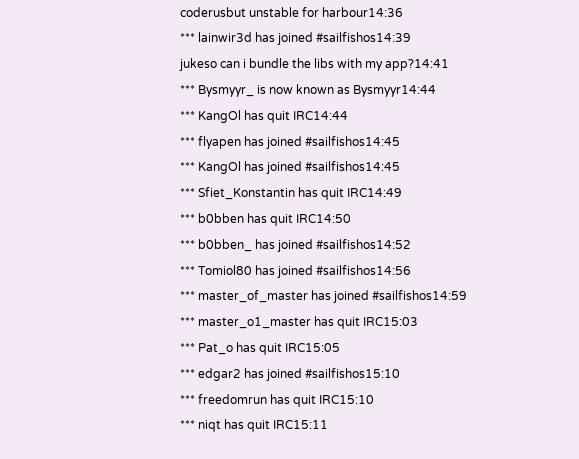coderusbut unstable for harbour14:36
*** lainwir3d has joined #sailfishos14:39
jukeso can i bundle the libs with my app?14:41
*** Bysmyyr_ is now known as Bysmyyr14:44
*** KangOl has quit IRC14:44
*** flyapen has joined #sailfishos14:45
*** KangOl has joined #sailfishos14:45
*** Sfiet_Konstantin has quit IRC14:49
*** b0bben has quit IRC14:50
*** b0bben_ has joined #sailfishos14:52
*** Tomiol80 has joined #sailfishos14:56
*** master_of_master has joined #sailfishos14:59
*** master_o1_master has quit IRC15:03
*** Pat_o has quit IRC15:05
*** edgar2 has joined #sailfishos15:10
*** freedomrun has quit IRC15:10
*** niqt has quit IRC15:11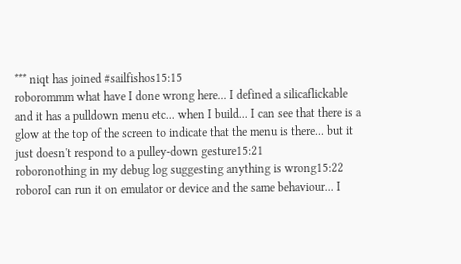*** niqt has joined #sailfishos15:15
roborommm what have I done wrong here... I defined a silicaflickable and it has a pulldown menu etc... when I build... I can see that there is a glow at the top of the screen to indicate that the menu is there... but it just doesn't respond to a pulley-down gesture15:21
roboronothing in my debug log suggesting anything is wrong15:22
roboroI can run it on emulator or device and the same behaviour... I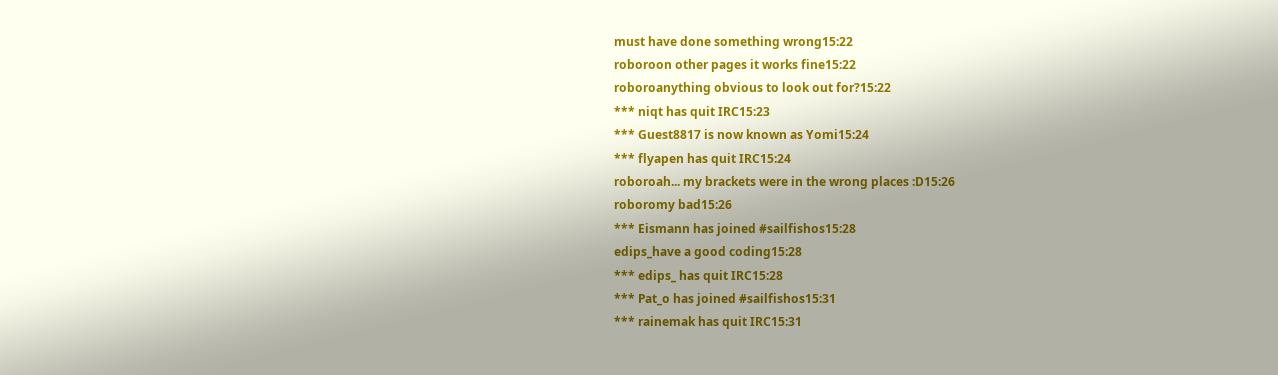must have done something wrong15:22
roboroon other pages it works fine15:22
roboroanything obvious to look out for?15:22
*** niqt has quit IRC15:23
*** Guest8817 is now known as Yomi15:24
*** flyapen has quit IRC15:24
roboroah... my brackets were in the wrong places :D15:26
roboromy bad15:26
*** Eismann has joined #sailfishos15:28
edips_have a good coding15:28
*** edips_ has quit IRC15:28
*** Pat_o has joined #sailfishos15:31
*** rainemak has quit IRC15:31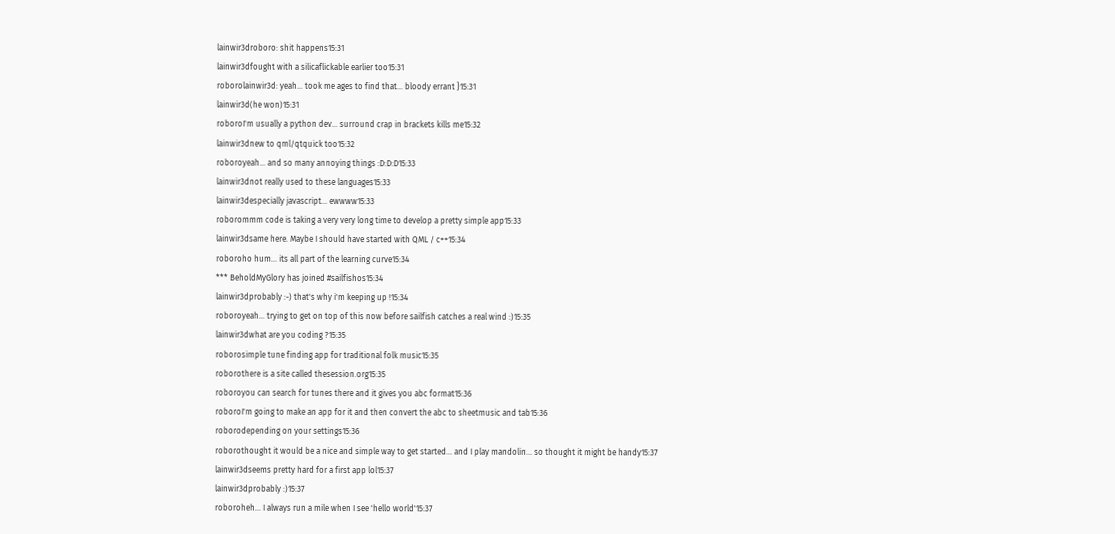lainwir3droboro: shit happens15:31
lainwir3dfought with a silicaflickable earlier too15:31
roborolainwir3d: yeah... took me ages to find that... bloody errant }15:31
lainwir3d(he won)15:31
roboroI'm usually a python dev... surround crap in brackets kills me15:32
lainwir3dnew to qml/qtquick too15:32
roboroyeah... and so many annoying things :D:D:D15:33
lainwir3dnot really used to these languages15:33
lainwir3despecially javascript... ewwww15:33
roborommm code is taking a very very long time to develop a pretty simple app15:33
lainwir3dsame here. Maybe I should have started with QML / c++15:34
roboroho hum... its all part of the learning curve15:34
*** BeholdMyGlory has joined #sailfishos15:34
lainwir3dprobably :-) that's why i'm keeping up !15:34
roboroyeah... trying to get on top of this now before sailfish catches a real wind :)15:35
lainwir3dwhat are you coding ?15:35
roborosimple tune finding app for traditional folk music15:35
roborothere is a site called thesession.org15:35
roboroyou can search for tunes there and it gives you abc format15:36
roboroI'm going to make an app for it and then convert the abc to sheetmusic and tab15:36
roborodepending on your settings15:36
roborothought it would be a nice and simple way to get started... and I play mandolin... so thought it might be handy15:37
lainwir3dseems pretty hard for a first app lol15:37
lainwir3dprobably :)15:37
roboroheh... I always run a mile when I see 'hello world'15:37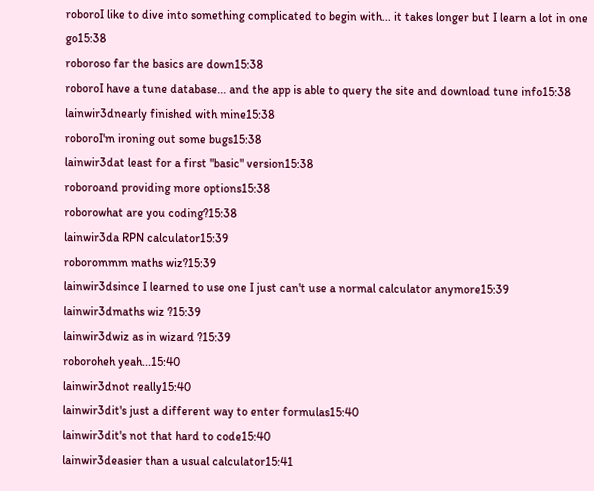roboroI like to dive into something complicated to begin with... it takes longer but I learn a lot in one go15:38
roboroso far the basics are down15:38
roboroI have a tune database... and the app is able to query the site and download tune info15:38
lainwir3dnearly finished with mine15:38
roboroI'm ironing out some bugs15:38
lainwir3dat least for a first "basic" version15:38
roboroand providing more options15:38
roborowhat are you coding?15:38
lainwir3da RPN calculator15:39
roborommm maths wiz?15:39
lainwir3dsince I learned to use one I just can't use a normal calculator anymore15:39
lainwir3dmaths wiz ?15:39
lainwir3dwiz as in wizard ?15:39
roboroheh yeah...15:40
lainwir3dnot really15:40
lainwir3dit's just a different way to enter formulas15:40
lainwir3dit's not that hard to code15:40
lainwir3deasier than a usual calculator15:41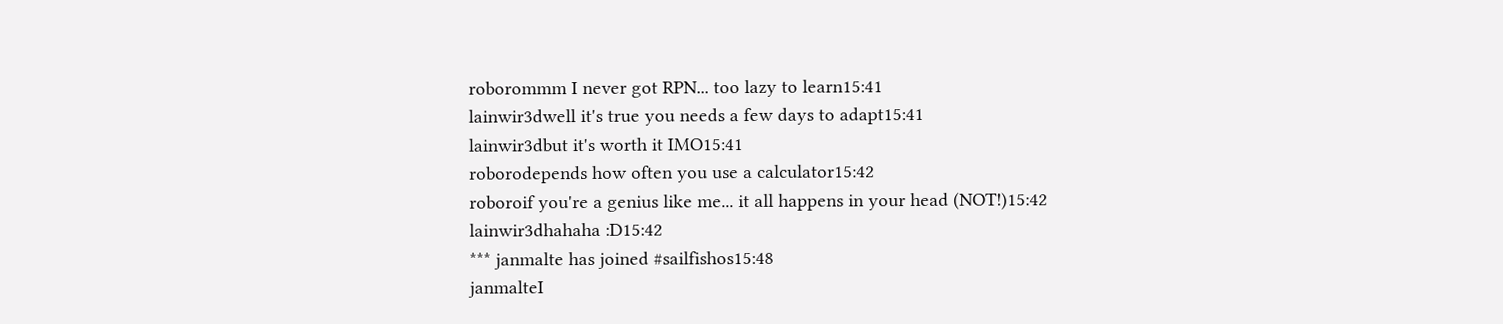roborommm I never got RPN... too lazy to learn15:41
lainwir3dwell it's true you needs a few days to adapt15:41
lainwir3dbut it's worth it IMO15:41
roborodepends how often you use a calculator15:42
roboroif you're a genius like me... it all happens in your head (NOT!)15:42
lainwir3dhahaha :D15:42
*** janmalte has joined #sailfishos15:48
janmalteI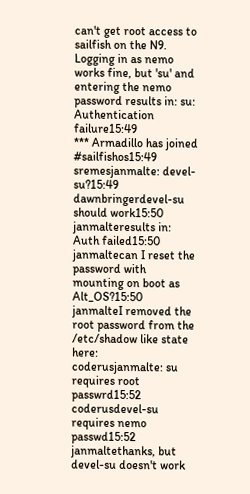can't get root access to sailfish on the N9. Logging in as nemo works fine, but 'su' and entering the nemo password results in: su: Authentication failure15:49
*** Armadillo has joined #sailfishos15:49
sremesjanmalte: devel-su?15:49
dawnbringerdevel-su should work15:50
janmalteresults in: Auth failed15:50
janmaltecan I reset the password with mounting on boot as Alt_OS?15:50
janmalteI removed the root password from the /etc/shadow like state here:
coderusjanmalte: su requires root passwrd15:52
coderusdevel-su requires nemo passwd15:52
janmaltethanks, but devel-su doesn't work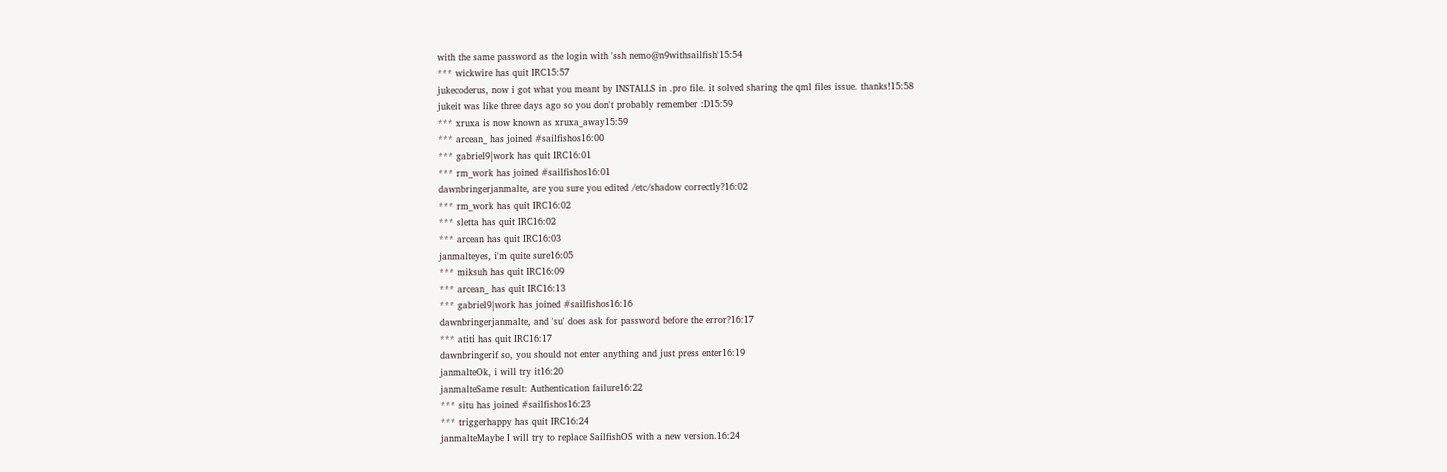with the same password as the login with 'ssh nemo@n9withsailfish'15:54
*** wickwire has quit IRC15:57
jukecoderus, now i got what you meant by INSTALLS in .pro file. it solved sharing the qml files issue. thanks!15:58
jukeit was like three days ago so you don't probably remember :D15:59
*** xruxa is now known as xruxa_away15:59
*** arcean_ has joined #sailfishos16:00
*** gabriel9|work has quit IRC16:01
*** rm_work has joined #sailfishos16:01
dawnbringerjanmalte, are you sure you edited /etc/shadow correctly?16:02
*** rm_work has quit IRC16:02
*** sletta has quit IRC16:02
*** arcean has quit IRC16:03
janmalteyes, i'm quite sure16:05
*** miksuh has quit IRC16:09
*** arcean_ has quit IRC16:13
*** gabriel9|work has joined #sailfishos16:16
dawnbringerjanmalte, and 'su' does ask for password before the error?16:17
*** atiti has quit IRC16:17
dawnbringerif so, you should not enter anything and just press enter16:19
janmalteOk, i will try it16:20
janmalteSame result: Authentication failure16:22
*** situ has joined #sailfishos16:23
*** triggerhappy has quit IRC16:24
janmalteMaybe I will try to replace SailfishOS with a new version.16:24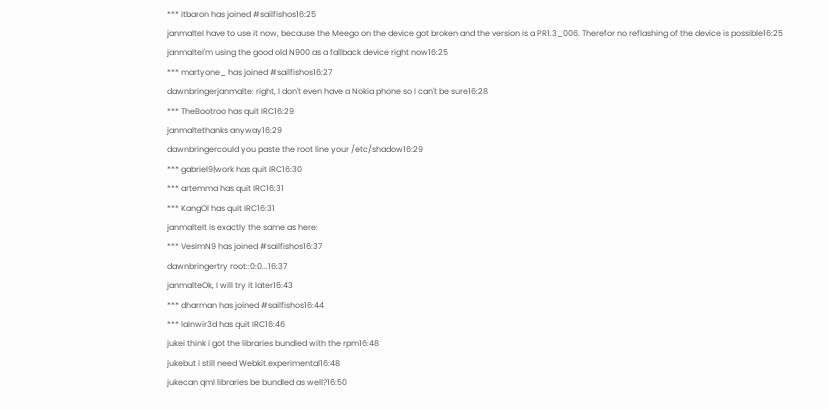*** itbaron has joined #sailfishos16:25
janmalteI have to use it now, because the Meego on the device got broken and the version is a PR1.3_006. Therefor no reflashing of the device is possible16:25
janmalteI'm using the good old N900 as a fallback device right now16:25
*** martyone_ has joined #sailfishos16:27
dawnbringerjanmalte: right, I don't even have a Nokia phone so I can't be sure16:28
*** TheBootroo has quit IRC16:29
janmaltethanks anyway16:29
dawnbringercould you paste the root line your /etc/shadow16:29
*** gabriel9|work has quit IRC16:30
*** artemma has quit IRC16:31
*** KangOl has quit IRC16:31
janmalteIt is exactly the same as here:
*** VesimN9 has joined #sailfishos16:37
dawnbringertry root::0:0...16:37
janmalteOk, I will try it later16:43
*** dharman has joined #sailfishos16:44
*** lainwir3d has quit IRC16:46
jukei think i got the libraries bundled with the rpm16:48
jukebut i still need Webkit.experimental16:48
jukecan qml libraries be bundled as well?16:50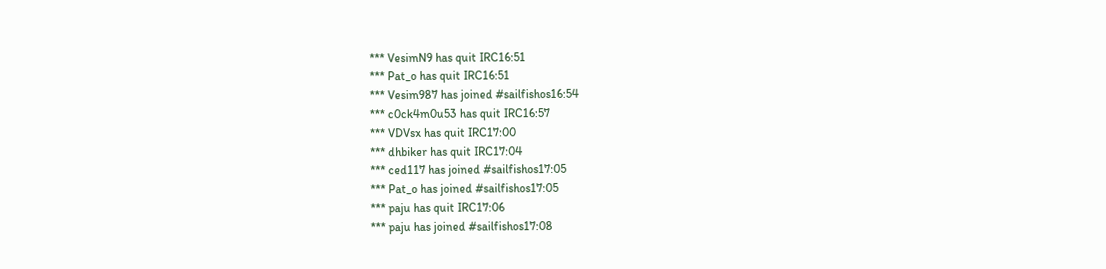*** VesimN9 has quit IRC16:51
*** Pat_o has quit IRC16:51
*** Vesim987 has joined #sailfishos16:54
*** c0ck4m0u53 has quit IRC16:57
*** VDVsx has quit IRC17:00
*** dhbiker has quit IRC17:04
*** ced117 has joined #sailfishos17:05
*** Pat_o has joined #sailfishos17:05
*** paju has quit IRC17:06
*** paju has joined #sailfishos17:08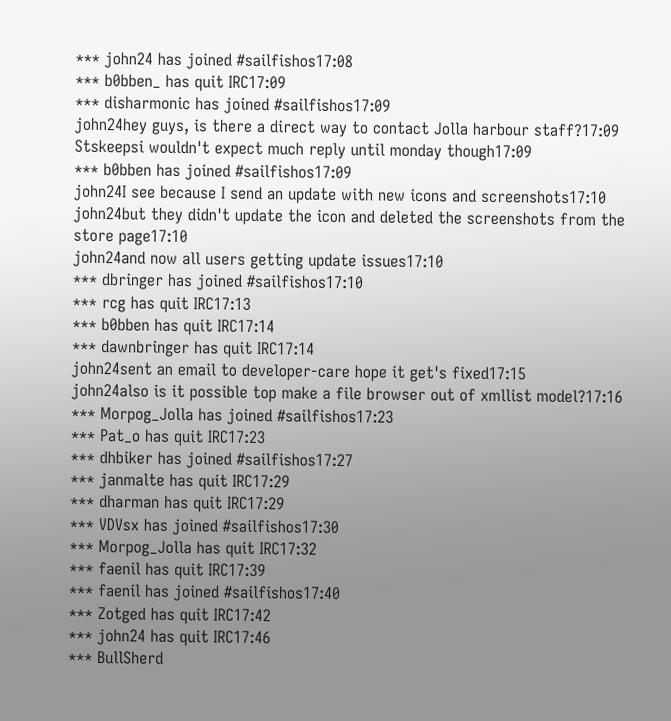*** john24 has joined #sailfishos17:08
*** b0bben_ has quit IRC17:09
*** disharmonic has joined #sailfishos17:09
john24hey guys, is there a direct way to contact Jolla harbour staff?17:09
Stskeepsi wouldn't expect much reply until monday though17:09
*** b0bben has joined #sailfishos17:09
john24I see because I send an update with new icons and screenshots17:10
john24but they didn't update the icon and deleted the screenshots from the store page17:10
john24and now all users getting update issues17:10
*** dbringer has joined #sailfishos17:10
*** rcg has quit IRC17:13
*** b0bben has quit IRC17:14
*** dawnbringer has quit IRC17:14
john24sent an email to developer-care hope it get's fixed17:15
john24also is it possible top make a file browser out of xmllist model?17:16
*** Morpog_Jolla has joined #sailfishos17:23
*** Pat_o has quit IRC17:23
*** dhbiker has joined #sailfishos17:27
*** janmalte has quit IRC17:29
*** dharman has quit IRC17:29
*** VDVsx has joined #sailfishos17:30
*** Morpog_Jolla has quit IRC17:32
*** faenil has quit IRC17:39
*** faenil has joined #sailfishos17:40
*** Zotged has quit IRC17:42
*** john24 has quit IRC17:46
*** BullSherd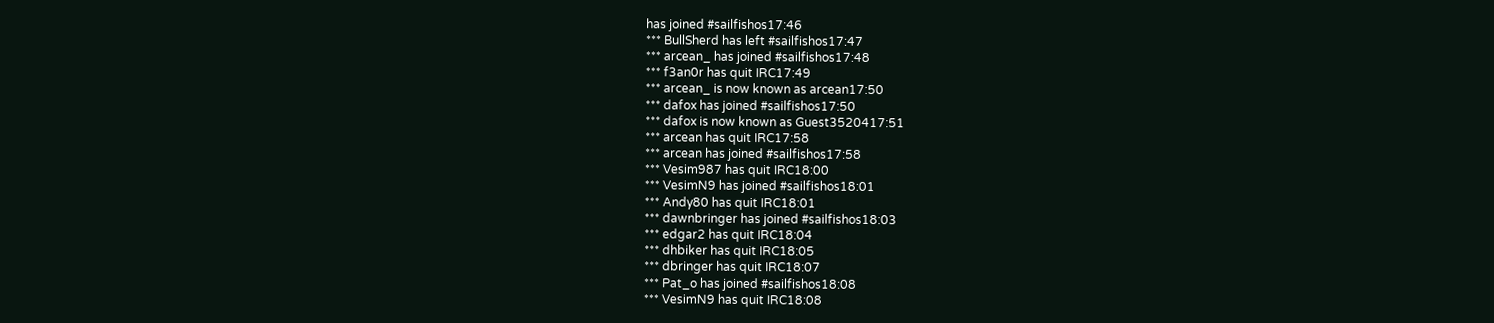has joined #sailfishos17:46
*** BullSherd has left #sailfishos17:47
*** arcean_ has joined #sailfishos17:48
*** f3an0r has quit IRC17:49
*** arcean_ is now known as arcean17:50
*** dafox has joined #sailfishos17:50
*** dafox is now known as Guest3520417:51
*** arcean has quit IRC17:58
*** arcean has joined #sailfishos17:58
*** Vesim987 has quit IRC18:00
*** VesimN9 has joined #sailfishos18:01
*** Andy80 has quit IRC18:01
*** dawnbringer has joined #sailfishos18:03
*** edgar2 has quit IRC18:04
*** dhbiker has quit IRC18:05
*** dbringer has quit IRC18:07
*** Pat_o has joined #sailfishos18:08
*** VesimN9 has quit IRC18:08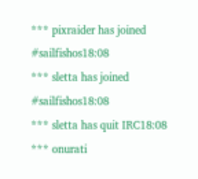*** pixraider has joined #sailfishos18:08
*** sletta has joined #sailfishos18:08
*** sletta has quit IRC18:08
*** onurati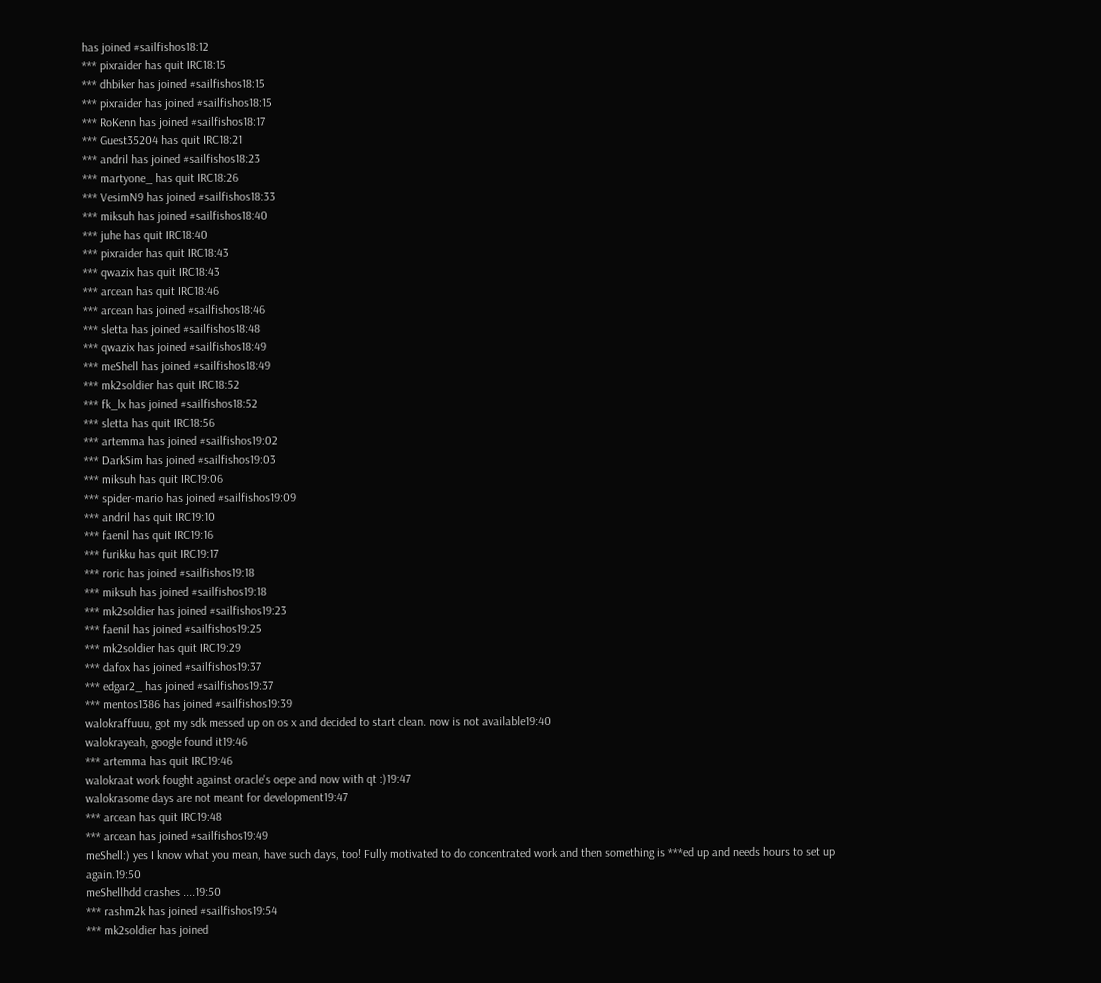has joined #sailfishos18:12
*** pixraider has quit IRC18:15
*** dhbiker has joined #sailfishos18:15
*** pixraider has joined #sailfishos18:15
*** RoKenn has joined #sailfishos18:17
*** Guest35204 has quit IRC18:21
*** andril has joined #sailfishos18:23
*** martyone_ has quit IRC18:26
*** VesimN9 has joined #sailfishos18:33
*** miksuh has joined #sailfishos18:40
*** juhe has quit IRC18:40
*** pixraider has quit IRC18:43
*** qwazix has quit IRC18:43
*** arcean has quit IRC18:46
*** arcean has joined #sailfishos18:46
*** sletta has joined #sailfishos18:48
*** qwazix has joined #sailfishos18:49
*** meShell has joined #sailfishos18:49
*** mk2soldier has quit IRC18:52
*** fk_lx has joined #sailfishos18:52
*** sletta has quit IRC18:56
*** artemma has joined #sailfishos19:02
*** DarkSim has joined #sailfishos19:03
*** miksuh has quit IRC19:06
*** spider-mario has joined #sailfishos19:09
*** andril has quit IRC19:10
*** faenil has quit IRC19:16
*** furikku has quit IRC19:17
*** roric has joined #sailfishos19:18
*** miksuh has joined #sailfishos19:18
*** mk2soldier has joined #sailfishos19:23
*** faenil has joined #sailfishos19:25
*** mk2soldier has quit IRC19:29
*** dafox has joined #sailfishos19:37
*** edgar2_ has joined #sailfishos19:37
*** mentos1386 has joined #sailfishos19:39
walokraffuuu, got my sdk messed up on os x and decided to start clean. now is not available19:40
walokrayeah, google found it19:46
*** artemma has quit IRC19:46
walokraat work fought against oracle's oepe and now with qt :)19:47
walokrasome days are not meant for development19:47
*** arcean has quit IRC19:48
*** arcean has joined #sailfishos19:49
meShell:) yes I know what you mean, have such days, too! Fully motivated to do concentrated work and then something is ***ed up and needs hours to set up again.19:50
meShellhdd crashes ....19:50
*** rashm2k has joined #sailfishos19:54
*** mk2soldier has joined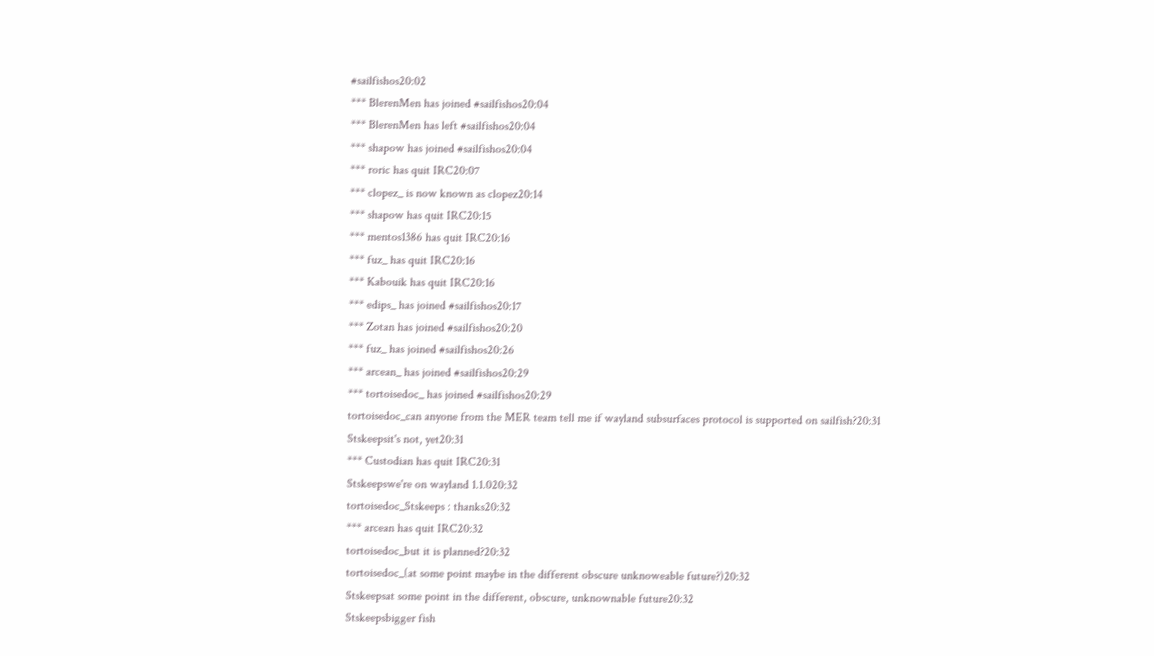#sailfishos20:02
*** BlerenMen has joined #sailfishos20:04
*** BlerenMen has left #sailfishos20:04
*** shapow has joined #sailfishos20:04
*** roric has quit IRC20:07
*** clopez_ is now known as clopez20:14
*** shapow has quit IRC20:15
*** mentos1386 has quit IRC20:16
*** fuz_ has quit IRC20:16
*** Kabouik has quit IRC20:16
*** edips_ has joined #sailfishos20:17
*** Zotan has joined #sailfishos20:20
*** fuz_ has joined #sailfishos20:26
*** arcean_ has joined #sailfishos20:29
*** tortoisedoc_ has joined #sailfishos20:29
tortoisedoc_can anyone from the MER team tell me if wayland subsurfaces protocol is supported on sailfish?20:31
Stskeepsit's not, yet20:31
*** Custodian has quit IRC20:31
Stskeepswe're on wayland 1.1.020:32
tortoisedoc_Stskeeps : thanks20:32
*** arcean has quit IRC20:32
tortoisedoc_but it is planned?20:32
tortoisedoc_(at some point maybe in the different obscure unknoweable future?)20:32
Stskeepsat some point in the different, obscure, unknownable future20:32
Stskeepsbigger fish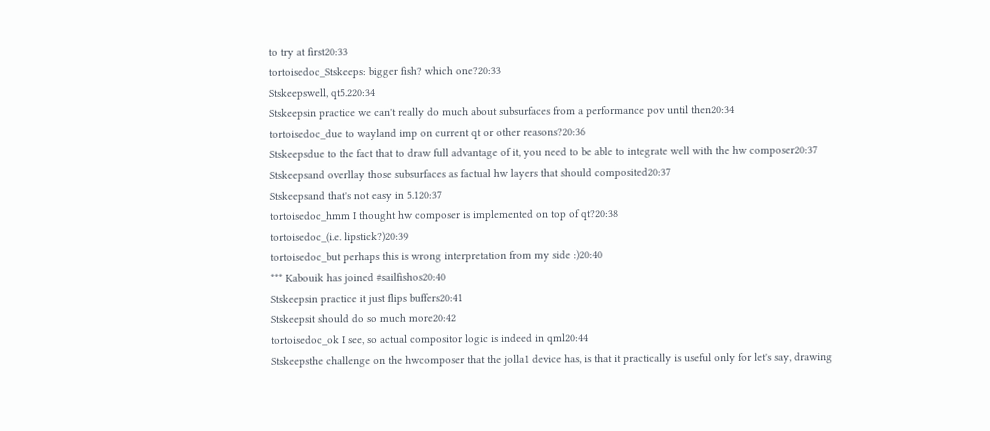to try at first20:33
tortoisedoc_Stskeeps: bigger fish? which one?20:33
Stskeepswell, qt5.220:34
Stskeepsin practice we can't really do much about subsurfaces from a performance pov until then20:34
tortoisedoc_due to wayland imp on current qt or other reasons?20:36
Stskeepsdue to the fact that to draw full advantage of it, you need to be able to integrate well with the hw composer20:37
Stskeepsand overllay those subsurfaces as factual hw layers that should composited20:37
Stskeepsand that's not easy in 5.120:37
tortoisedoc_hmm I thought hw composer is implemented on top of qt?20:38
tortoisedoc_(i.e. lipstick?)20:39
tortoisedoc_but perhaps this is wrong interpretation from my side :)20:40
*** Kabouik has joined #sailfishos20:40
Stskeepsin practice it just flips buffers20:41
Stskeepsit should do so much more20:42
tortoisedoc_ok I see, so actual compositor logic is indeed in qml20:44
Stskeepsthe challenge on the hwcomposer that the jolla1 device has, is that it practically is useful only for let's say, drawing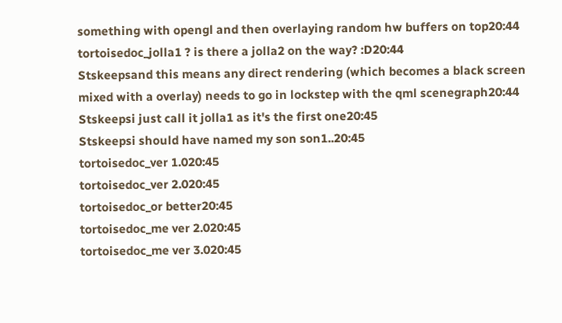something with opengl and then overlaying random hw buffers on top20:44
tortoisedoc_jolla1 ? is there a jolla2 on the way? :D20:44
Stskeepsand this means any direct rendering (which becomes a black screen mixed with a overlay) needs to go in lockstep with the qml scenegraph20:44
Stskeepsi just call it jolla1 as it's the first one20:45
Stskeepsi should have named my son son1..20:45
tortoisedoc_ver 1.020:45
tortoisedoc_ver 2.020:45
tortoisedoc_or better20:45
tortoisedoc_me ver 2.020:45
tortoisedoc_me ver 3.020:45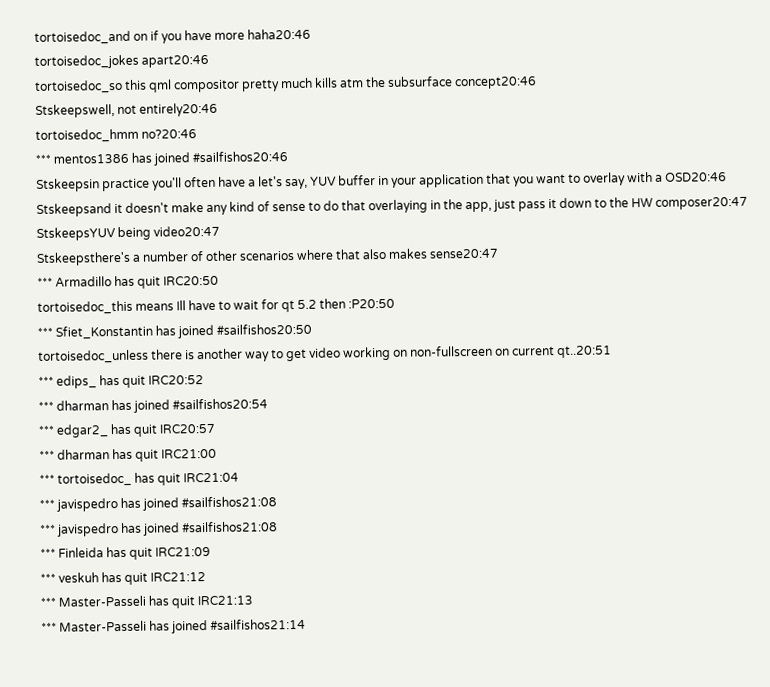tortoisedoc_and on if you have more haha20:46
tortoisedoc_jokes apart20:46
tortoisedoc_so this qml compositor pretty much kills atm the subsurface concept20:46
Stskeepswell, not entirely20:46
tortoisedoc_hmm no?20:46
*** mentos1386 has joined #sailfishos20:46
Stskeepsin practice you'll often have a let's say, YUV buffer in your application that you want to overlay with a OSD20:46
Stskeepsand it doesn't make any kind of sense to do that overlaying in the app, just pass it down to the HW composer20:47
StskeepsYUV being video20:47
Stskeepsthere's a number of other scenarios where that also makes sense20:47
*** Armadillo has quit IRC20:50
tortoisedoc_this means Ill have to wait for qt 5.2 then :P20:50
*** Sfiet_Konstantin has joined #sailfishos20:50
tortoisedoc_unless there is another way to get video working on non-fullscreen on current qt..20:51
*** edips_ has quit IRC20:52
*** dharman has joined #sailfishos20:54
*** edgar2_ has quit IRC20:57
*** dharman has quit IRC21:00
*** tortoisedoc_ has quit IRC21:04
*** javispedro has joined #sailfishos21:08
*** javispedro has joined #sailfishos21:08
*** Finleida has quit IRC21:09
*** veskuh has quit IRC21:12
*** Master-Passeli has quit IRC21:13
*** Master-Passeli has joined #sailfishos21:14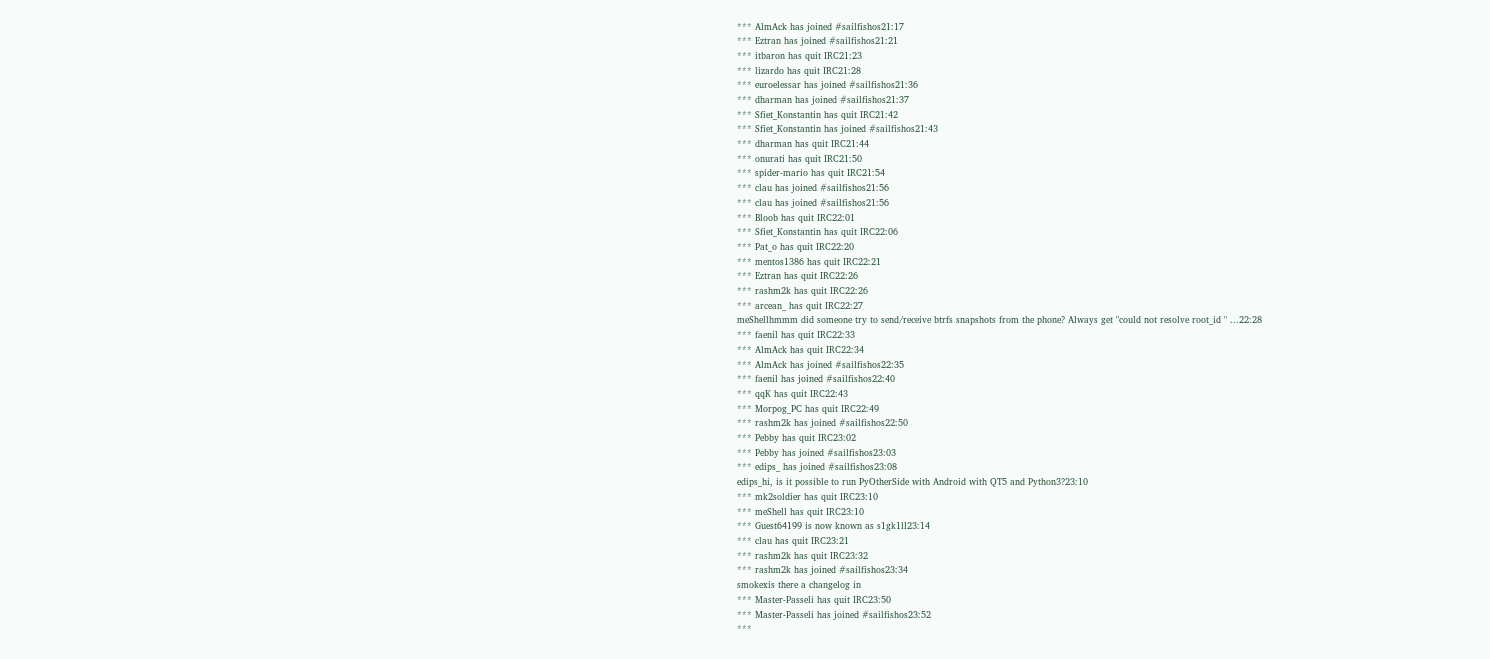*** AlmAck has joined #sailfishos21:17
*** Eztran has joined #sailfishos21:21
*** itbaron has quit IRC21:23
*** lizardo has quit IRC21:28
*** euroelessar has joined #sailfishos21:36
*** dharman has joined #sailfishos21:37
*** Sfiet_Konstantin has quit IRC21:42
*** Sfiet_Konstantin has joined #sailfishos21:43
*** dharman has quit IRC21:44
*** onurati has quit IRC21:50
*** spider-mario has quit IRC21:54
*** clau has joined #sailfishos21:56
*** clau has joined #sailfishos21:56
*** Bloob has quit IRC22:01
*** Sfiet_Konstantin has quit IRC22:06
*** Pat_o has quit IRC22:20
*** mentos1386 has quit IRC22:21
*** Eztran has quit IRC22:26
*** rashm2k has quit IRC22:26
*** arcean_ has quit IRC22:27
meShellhmmm did someone try to send/receive btrfs snapshots from the phone? Always get "could not resolve root_id " ...22:28
*** faenil has quit IRC22:33
*** AlmAck has quit IRC22:34
*** AlmAck has joined #sailfishos22:35
*** faenil has joined #sailfishos22:40
*** qqK has quit IRC22:43
*** Morpog_PC has quit IRC22:49
*** rashm2k has joined #sailfishos22:50
*** Pebby has quit IRC23:02
*** Pebby has joined #sailfishos23:03
*** edips_ has joined #sailfishos23:08
edips_hi, is it possible to run PyOtherSide with Android with QT5 and Python3?23:10
*** mk2soldier has quit IRC23:10
*** meShell has quit IRC23:10
*** Guest64199 is now known as s1gk1ll23:14
*** clau has quit IRC23:21
*** rashm2k has quit IRC23:32
*** rashm2k has joined #sailfishos23:34
smokexis there a changelog in
*** Master-Passeli has quit IRC23:50
*** Master-Passeli has joined #sailfishos23:52
***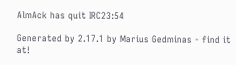AlmAck has quit IRC23:54

Generated by 2.17.1 by Marius Gedminas - find it at!